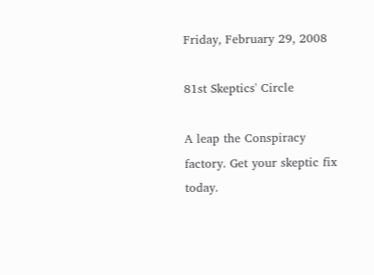Friday, February 29, 2008

81st Skeptics' Circle

A leap the Conspiracy factory. Get your skeptic fix today.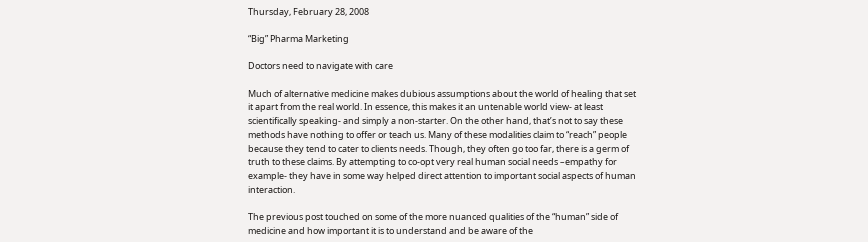Thursday, February 28, 2008

“Big” Pharma Marketing

Doctors need to navigate with care

Much of alternative medicine makes dubious assumptions about the world of healing that set it apart from the real world. In essence, this makes it an untenable world view- at least scientifically speaking- and simply a non-starter. On the other hand, that’s not to say these methods have nothing to offer or teach us. Many of these modalities claim to “reach” people because they tend to cater to clients needs. Though, they often go too far, there is a germ of truth to these claims. By attempting to co-opt very real human social needs –empathy for example- they have in some way helped direct attention to important social aspects of human interaction.

The previous post touched on some of the more nuanced qualities of the “human” side of medicine and how important it is to understand and be aware of the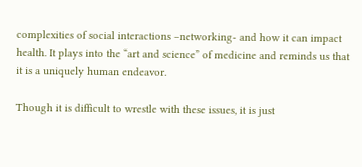complexities of social interactions –networking- and how it can impact health. It plays into the “art and science” of medicine and reminds us that it is a uniquely human endeavor.

Though it is difficult to wrestle with these issues, it is just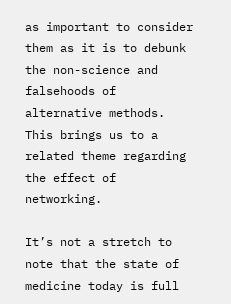as important to consider them as it is to debunk the non-science and falsehoods of alternative methods. This brings us to a related theme regarding the effect of networking.

It’s not a stretch to note that the state of medicine today is full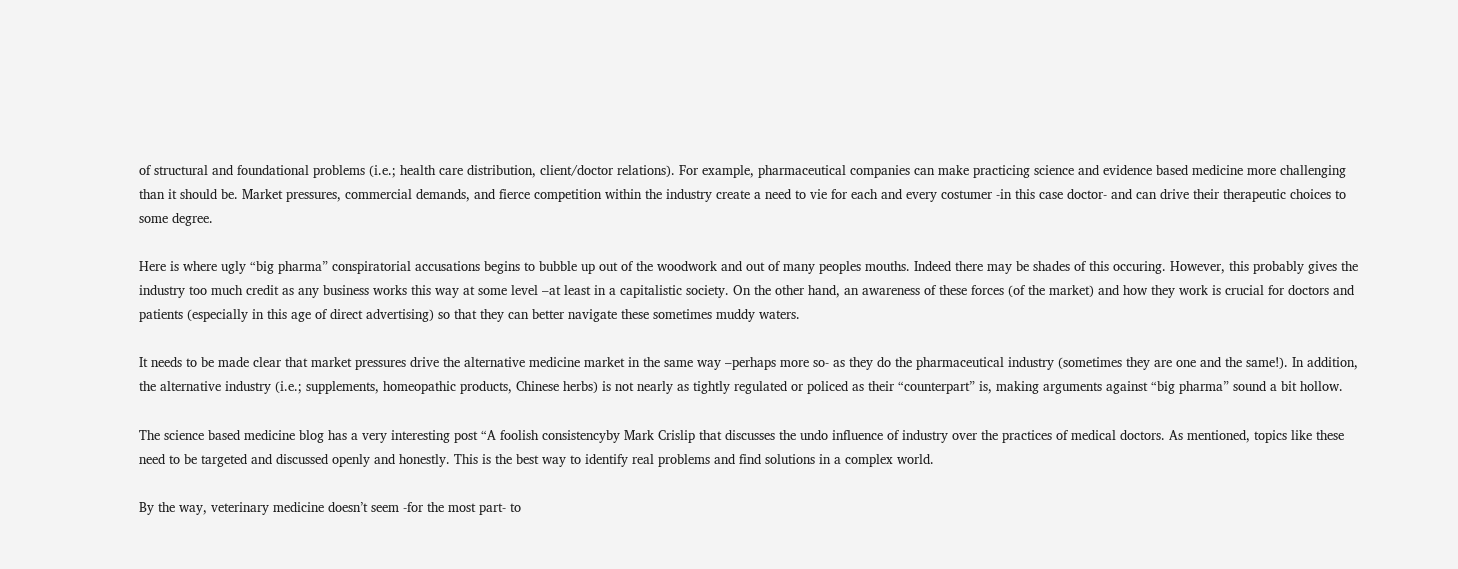of structural and foundational problems (i.e.; health care distribution, client/doctor relations). For example, pharmaceutical companies can make practicing science and evidence based medicine more challenging than it should be. Market pressures, commercial demands, and fierce competition within the industry create a need to vie for each and every costumer -in this case doctor- and can drive their therapeutic choices to some degree.

Here is where ugly “big pharma” conspiratorial accusations begins to bubble up out of the woodwork and out of many peoples mouths. Indeed there may be shades of this occuring. However, this probably gives the industry too much credit as any business works this way at some level –at least in a capitalistic society. On the other hand, an awareness of these forces (of the market) and how they work is crucial for doctors and patients (especially in this age of direct advertising) so that they can better navigate these sometimes muddy waters.

It needs to be made clear that market pressures drive the alternative medicine market in the same way –perhaps more so- as they do the pharmaceutical industry (sometimes they are one and the same!). In addition, the alternative industry (i.e.; supplements, homeopathic products, Chinese herbs) is not nearly as tightly regulated or policed as their “counterpart” is, making arguments against “big pharma” sound a bit hollow.

The science based medicine blog has a very interesting post “A foolish consistencyby Mark Crislip that discusses the undo influence of industry over the practices of medical doctors. As mentioned, topics like these need to be targeted and discussed openly and honestly. This is the best way to identify real problems and find solutions in a complex world.

By the way, veterinary medicine doesn’t seem -for the most part- to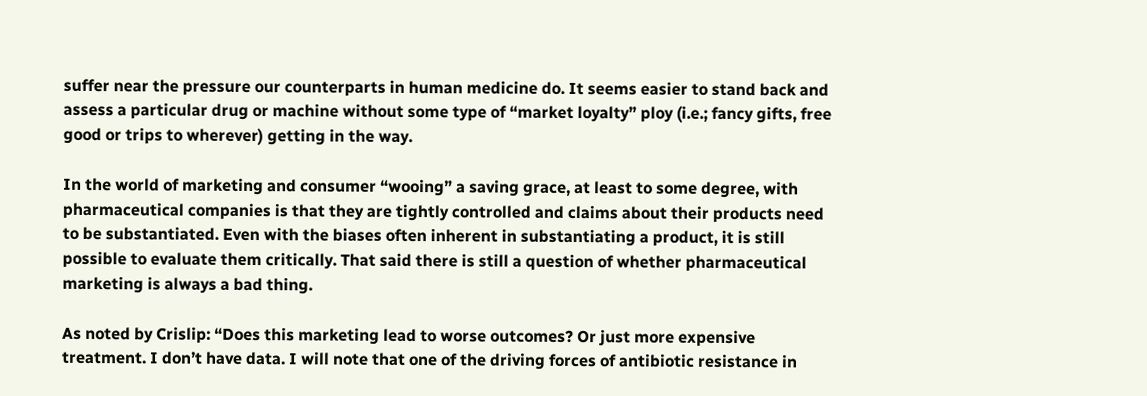suffer near the pressure our counterparts in human medicine do. It seems easier to stand back and assess a particular drug or machine without some type of “market loyalty” ploy (i.e.; fancy gifts, free good or trips to wherever) getting in the way.

In the world of marketing and consumer “wooing” a saving grace, at least to some degree, with pharmaceutical companies is that they are tightly controlled and claims about their products need to be substantiated. Even with the biases often inherent in substantiating a product, it is still possible to evaluate them critically. That said there is still a question of whether pharmaceutical marketing is always a bad thing.

As noted by Crislip: “Does this marketing lead to worse outcomes? Or just more expensive treatment. I don’t have data. I will note that one of the driving forces of antibiotic resistance in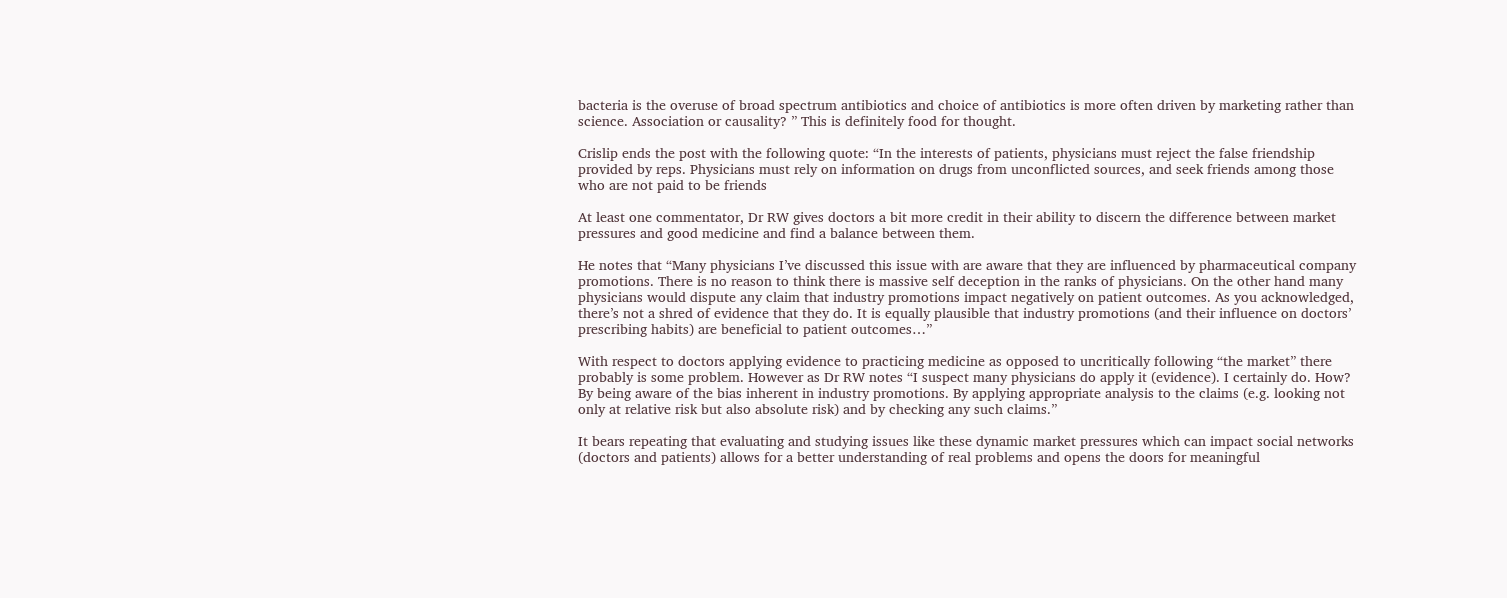bacteria is the overuse of broad spectrum antibiotics and choice of antibiotics is more often driven by marketing rather than science. Association or causality? ” This is definitely food for thought.

Crislip ends the post with the following quote: “In the interests of patients, physicians must reject the false friendship provided by reps. Physicians must rely on information on drugs from unconflicted sources, and seek friends among those who are not paid to be friends

At least one commentator, Dr RW gives doctors a bit more credit in their ability to discern the difference between market pressures and good medicine and find a balance between them.

He notes that “Many physicians I’ve discussed this issue with are aware that they are influenced by pharmaceutical company promotions. There is no reason to think there is massive self deception in the ranks of physicians. On the other hand many physicians would dispute any claim that industry promotions impact negatively on patient outcomes. As you acknowledged, there’s not a shred of evidence that they do. It is equally plausible that industry promotions (and their influence on doctors’ prescribing habits) are beneficial to patient outcomes…”

With respect to doctors applying evidence to practicing medicine as opposed to uncritically following “the market” there probably is some problem. However as Dr RW notes “I suspect many physicians do apply it (evidence). I certainly do. How? By being aware of the bias inherent in industry promotions. By applying appropriate analysis to the claims (e.g. looking not only at relative risk but also absolute risk) and by checking any such claims.”

It bears repeating that evaluating and studying issues like these dynamic market pressures which can impact social networks (doctors and patients) allows for a better understanding of real problems and opens the doors for meaningful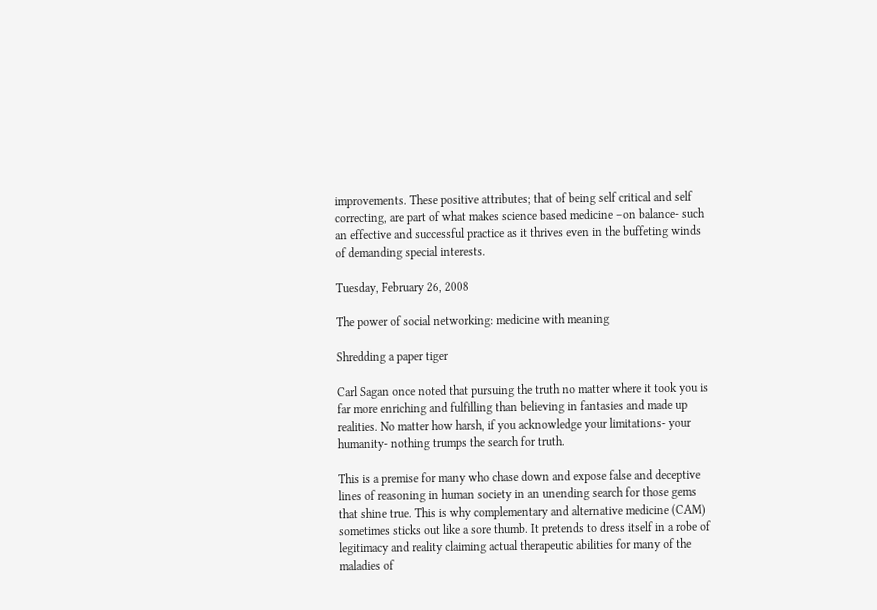improvements. These positive attributes; that of being self critical and self correcting, are part of what makes science based medicine –on balance- such an effective and successful practice as it thrives even in the buffeting winds of demanding special interests.

Tuesday, February 26, 2008

The power of social networking: medicine with meaning

Shredding a paper tiger

Carl Sagan once noted that pursuing the truth no matter where it took you is far more enriching and fulfilling than believing in fantasies and made up realities. No matter how harsh, if you acknowledge your limitations- your humanity- nothing trumps the search for truth.

This is a premise for many who chase down and expose false and deceptive lines of reasoning in human society in an unending search for those gems that shine true. This is why complementary and alternative medicine (CAM) sometimes sticks out like a sore thumb. It pretends to dress itself in a robe of legitimacy and reality claiming actual therapeutic abilities for many of the maladies of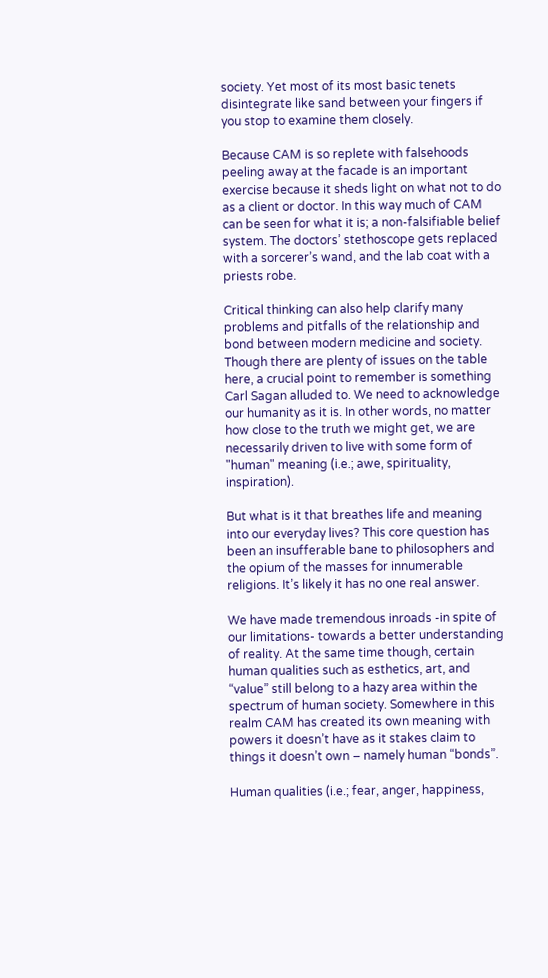society. Yet most of its most basic tenets disintegrate like sand between your fingers if you stop to examine them closely.

Because CAM is so replete with falsehoods peeling away at the facade is an important exercise because it sheds light on what not to do as a client or doctor. In this way much of CAM can be seen for what it is; a non-falsifiable belief system. The doctors’ stethoscope gets replaced with a sorcerer’s wand, and the lab coat with a priests robe.

Critical thinking can also help clarify many problems and pitfalls of the relationship and bond between modern medicine and society. Though there are plenty of issues on the table here, a crucial point to remember is something Carl Sagan alluded to. We need to acknowledge our humanity as it is. In other words, no matter how close to the truth we might get, we are necessarily driven to live with some form of "human" meaning (i.e.; awe, spirituality, inspiration).

But what is it that breathes life and meaning into our everyday lives? This core question has been an insufferable bane to philosophers and the opium of the masses for innumerable religions. It’s likely it has no one real answer.

We have made tremendous inroads -in spite of our limitations- towards a better understanding of reality. At the same time though, certain human qualities such as esthetics, art, and “value” still belong to a hazy area within the spectrum of human society. Somewhere in this realm CAM has created its own meaning with powers it doesn’t have as it stakes claim to things it doesn’t own – namely human “bonds”.

Human qualities (i.e.; fear, anger, happiness,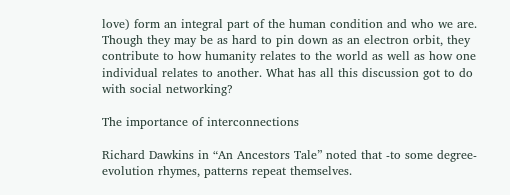love) form an integral part of the human condition and who we are. Though they may be as hard to pin down as an electron orbit, they contribute to how humanity relates to the world as well as how one individual relates to another. What has all this discussion got to do with social networking?

The importance of interconnections

Richard Dawkins in “An Ancestors Tale” noted that -to some degree- evolution rhymes, patterns repeat themselves.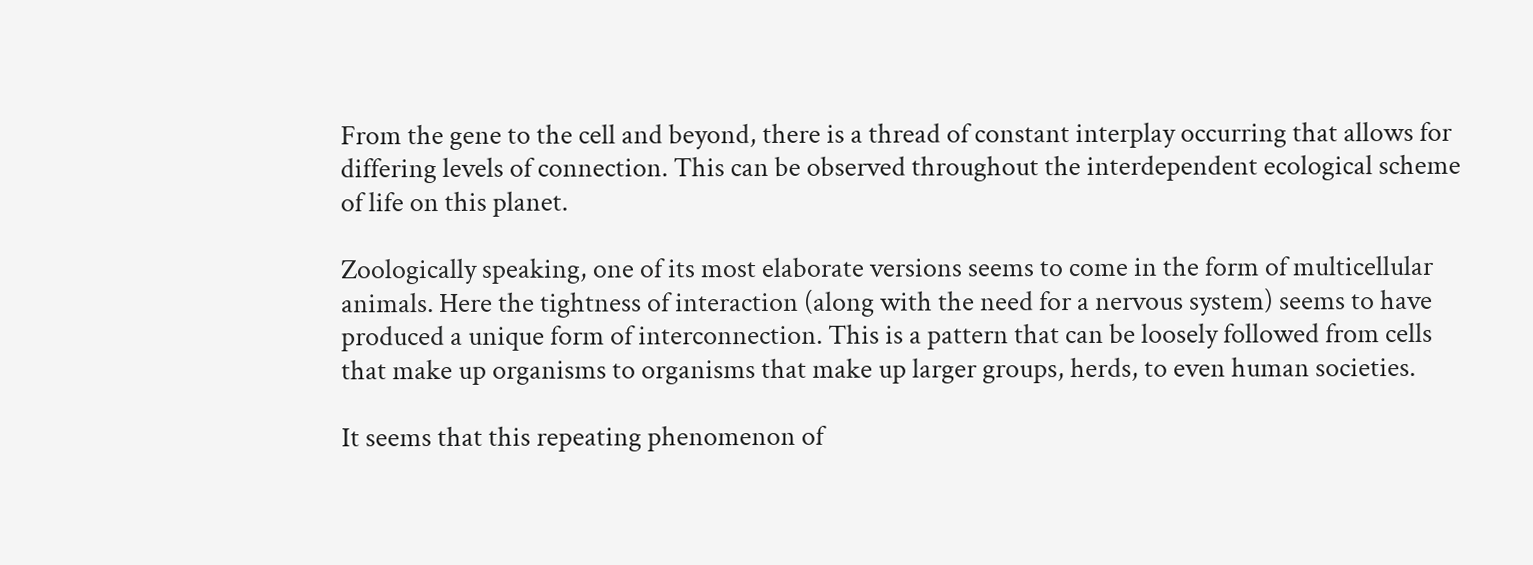From the gene to the cell and beyond, there is a thread of constant interplay occurring that allows for differing levels of connection. This can be observed throughout the interdependent ecological scheme of life on this planet.

Zoologically speaking, one of its most elaborate versions seems to come in the form of multicellular animals. Here the tightness of interaction (along with the need for a nervous system) seems to have produced a unique form of interconnection. This is a pattern that can be loosely followed from cells that make up organisms to organisms that make up larger groups, herds, to even human societies.

It seems that this repeating phenomenon of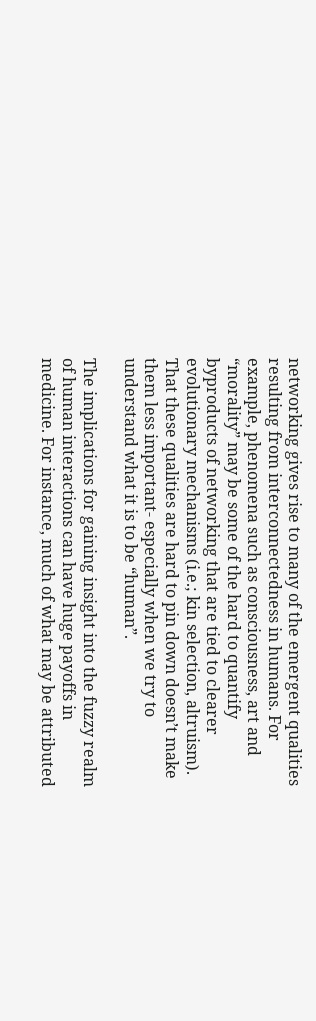networking gives rise to many of the emergent qualities resulting from interconnectedness in humans. For example, phenomena such as consciousness, art and “morality” may be some of the hard to quantify byproducts of networking that are tied to clearer evolutionary mechanisms (i.e.; kin selection, altruism). That these qualities are hard to pin down doesn’t make them less important- especially when we try to understand what it is to be “human”.

The implications for gaining insight into the fuzzy realm of human interactions can have huge payoffs in medicine. For instance, much of what may be attributed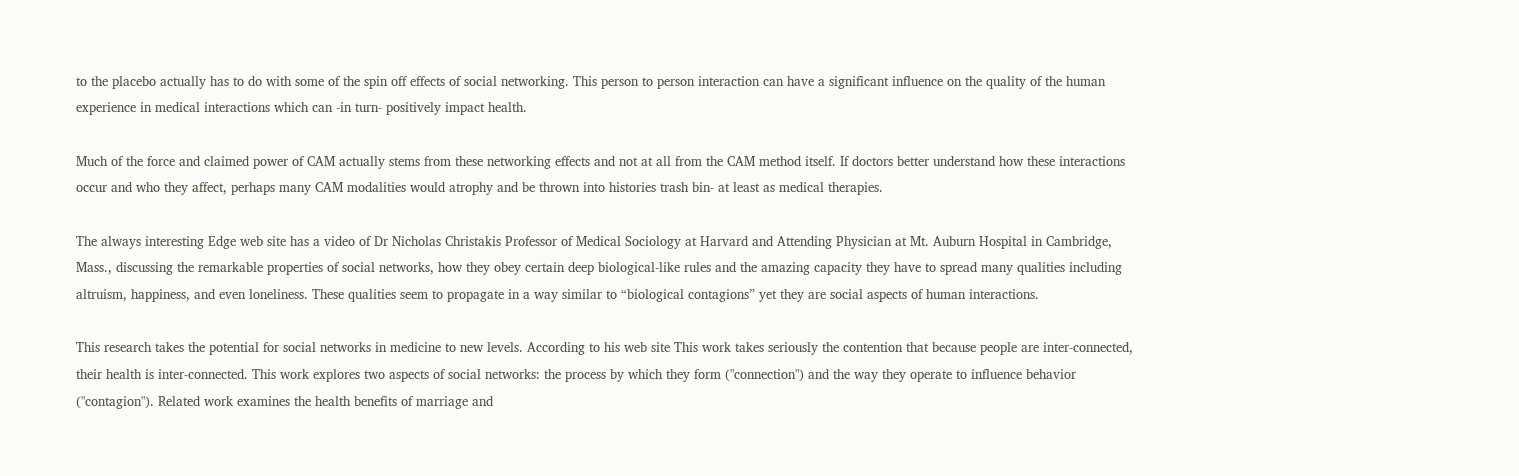to the placebo actually has to do with some of the spin off effects of social networking. This person to person interaction can have a significant influence on the quality of the human experience in medical interactions which can -in turn- positively impact health.

Much of the force and claimed power of CAM actually stems from these networking effects and not at all from the CAM method itself. If doctors better understand how these interactions occur and who they affect, perhaps many CAM modalities would atrophy and be thrown into histories trash bin- at least as medical therapies.

The always interesting Edge web site has a video of Dr Nicholas Christakis Professor of Medical Sociology at Harvard and Attending Physician at Mt. Auburn Hospital in Cambridge, Mass., discussing the remarkable properties of social networks, how they obey certain deep biological-like rules and the amazing capacity they have to spread many qualities including altruism, happiness, and even loneliness. These qualities seem to propagate in a way similar to “biological contagions” yet they are social aspects of human interactions.

This research takes the potential for social networks in medicine to new levels. According to his web site This work takes seriously the contention that because people are inter-connected, their health is inter-connected. This work explores two aspects of social networks: the process by which they form ("connection") and the way they operate to influence behavior ("contagion"). Related work examines the health benefits of marriage and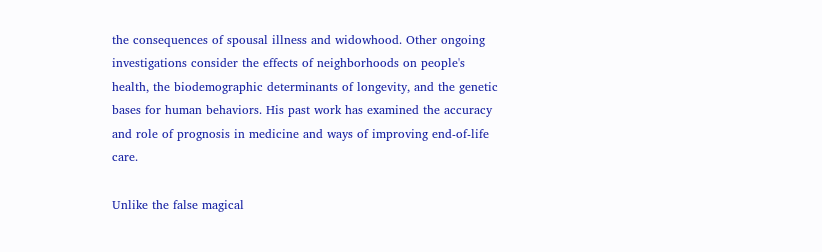the consequences of spousal illness and widowhood. Other ongoing investigations consider the effects of neighborhoods on people's health, the biodemographic determinants of longevity, and the genetic bases for human behaviors. His past work has examined the accuracy and role of prognosis in medicine and ways of improving end-of-life care.

Unlike the false magical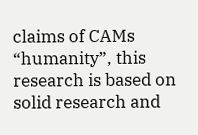claims of CAMs “humanity”, this research is based on solid research and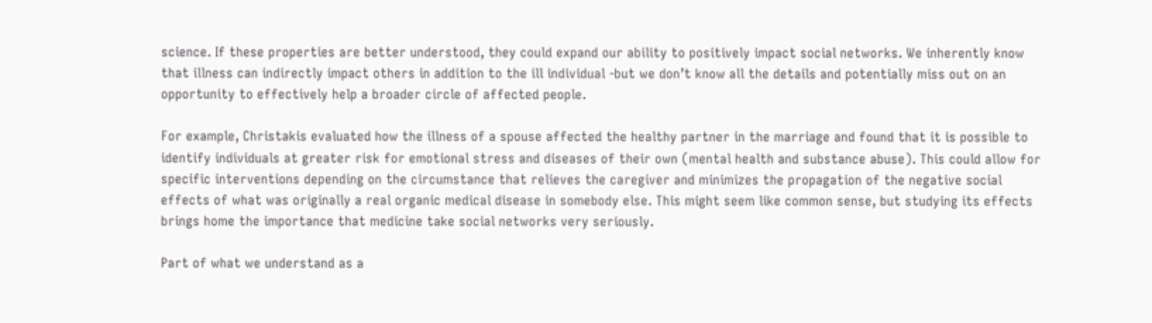science. If these properties are better understood, they could expand our ability to positively impact social networks. We inherently know that illness can indirectly impact others in addition to the ill individual -but we don’t know all the details and potentially miss out on an opportunity to effectively help a broader circle of affected people.

For example, Christakis evaluated how the illness of a spouse affected the healthy partner in the marriage and found that it is possible to identify individuals at greater risk for emotional stress and diseases of their own (mental health and substance abuse). This could allow for specific interventions depending on the circumstance that relieves the caregiver and minimizes the propagation of the negative social effects of what was originally a real organic medical disease in somebody else. This might seem like common sense, but studying its effects brings home the importance that medicine take social networks very seriously.

Part of what we understand as a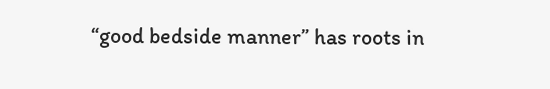“good bedside manner” has roots in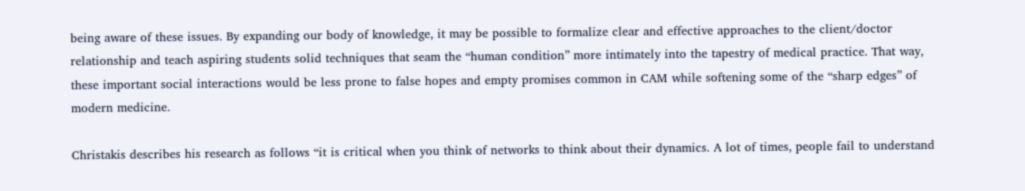being aware of these issues. By expanding our body of knowledge, it may be possible to formalize clear and effective approaches to the client/doctor relationship and teach aspiring students solid techniques that seam the “human condition” more intimately into the tapestry of medical practice. That way, these important social interactions would be less prone to false hopes and empty promises common in CAM while softening some of the “sharp edges” of modern medicine.

Christakis describes his research as follows “it is critical when you think of networks to think about their dynamics. A lot of times, people fail to understand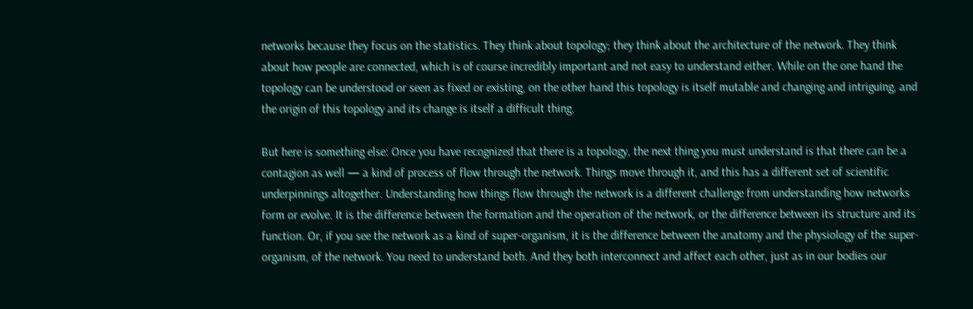networks because they focus on the statistics. They think about topology; they think about the architecture of the network. They think about how people are connected, which is of course incredibly important and not easy to understand either. While on the one hand the topology can be understood or seen as fixed or existing, on the other hand this topology is itself mutable and changing and intriguing, and the origin of this topology and its change is itself a difficult thing.

But here is something else: Once you have recognized that there is a topology, the next thing you must understand is that there can be a contagion as well — a kind of process of flow through the network. Things move through it, and this has a different set of scientific underpinnings altogether. Understanding how things flow through the network is a different challenge from understanding how networks form or evolve. It is the difference between the formation and the operation of the network, or the difference between its structure and its function. Or, if you see the network as a kind of super-organism, it is the difference between the anatomy and the physiology of the super-organism, of the network. You need to understand both. And they both interconnect and affect each other, just as in our bodies our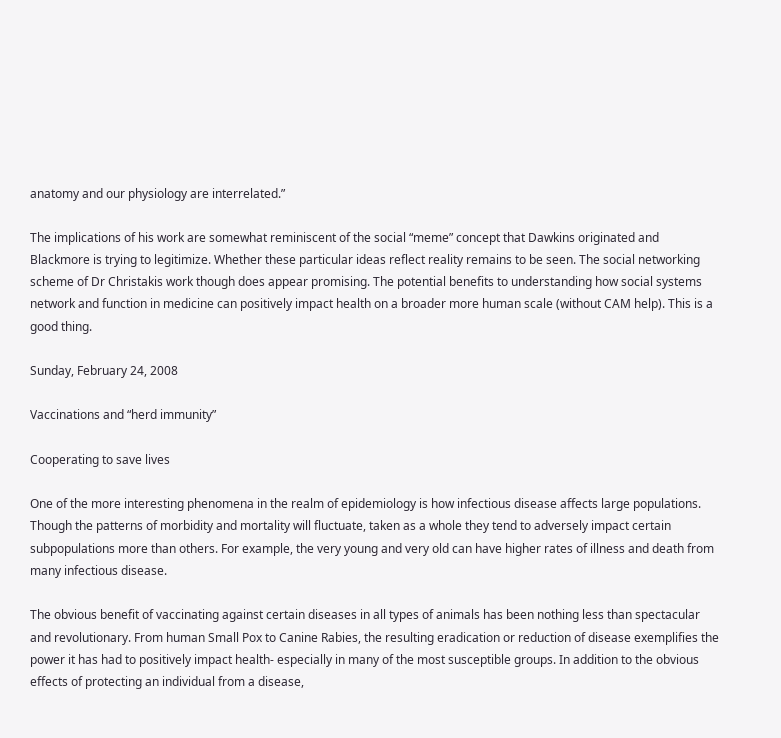anatomy and our physiology are interrelated.”

The implications of his work are somewhat reminiscent of the social “meme” concept that Dawkins originated and Blackmore is trying to legitimize. Whether these particular ideas reflect reality remains to be seen. The social networking scheme of Dr Christakis work though does appear promising. The potential benefits to understanding how social systems network and function in medicine can positively impact health on a broader more human scale (without CAM help). This is a good thing.

Sunday, February 24, 2008

Vaccinations and “herd immunity”

Cooperating to save lives

One of the more interesting phenomena in the realm of epidemiology is how infectious disease affects large populations. Though the patterns of morbidity and mortality will fluctuate, taken as a whole they tend to adversely impact certain subpopulations more than others. For example, the very young and very old can have higher rates of illness and death from many infectious disease.

The obvious benefit of vaccinating against certain diseases in all types of animals has been nothing less than spectacular and revolutionary. From human Small Pox to Canine Rabies, the resulting eradication or reduction of disease exemplifies the power it has had to positively impact health- especially in many of the most susceptible groups. In addition to the obvious effects of protecting an individual from a disease,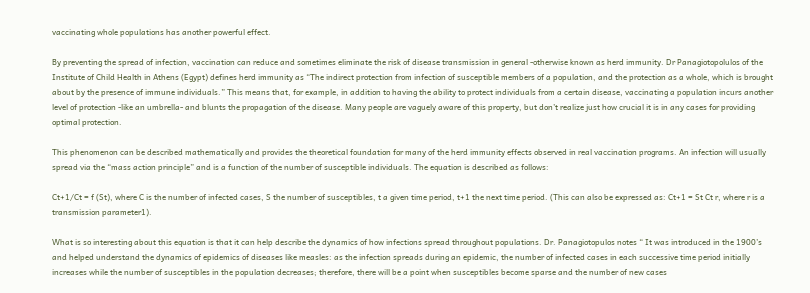vaccinating whole populations has another powerful effect.

By preventing the spread of infection, vaccination can reduce and sometimes eliminate the risk of disease transmission in general -otherwise known as herd immunity. Dr Panagiotopolulos of the Institute of Child Health in Athens (Egypt) defines herd immunity as “The indirect protection from infection of susceptible members of a population, and the protection as a whole, which is brought about by the presence of immune individuals.” This means that, for example, in addition to having the ability to protect individuals from a certain disease, vaccinating a population incurs another level of protection -like an umbrella- and blunts the propagation of the disease. Many people are vaguely aware of this property, but don’t realize just how crucial it is in any cases for providing optimal protection.

This phenomenon can be described mathematically and provides the theoretical foundation for many of the herd immunity effects observed in real vaccination programs. An infection will usually spread via the “mass action principle” and is a function of the number of susceptible individuals. The equation is described as follows:

Ct+1/Ct = f (St), where C is the number of infected cases, S the number of susceptibles, t a given time period, t+1 the next time period. (This can also be expressed as: Ct+1 = St Ct r, where r is a transmission parameter1).

What is so interesting about this equation is that it can help describe the dynamics of how infections spread throughout populations. Dr. Panagiotopulos notes “ It was introduced in the 1900’s and helped understand the dynamics of epidemics of diseases like measles: as the infection spreads during an epidemic, the number of infected cases in each successive time period initially increases while the number of susceptibles in the population decreases; therefore, there will be a point when susceptibles become sparse and the number of new cases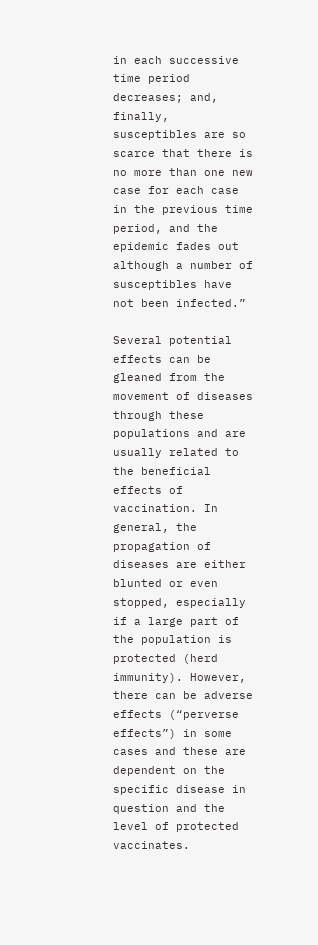in each successive time period decreases; and, finally, susceptibles are so scarce that there is no more than one new case for each case in the previous time period, and the epidemic fades out although a number of susceptibles have not been infected.”

Several potential effects can be gleaned from the movement of diseases through these populations and are usually related to the beneficial effects of vaccination. In general, the propagation of diseases are either blunted or even stopped, especially if a large part of the population is protected (herd immunity). However, there can be adverse effects (“perverse effects”) in some cases and these are dependent on the specific disease in question and the level of protected vaccinates.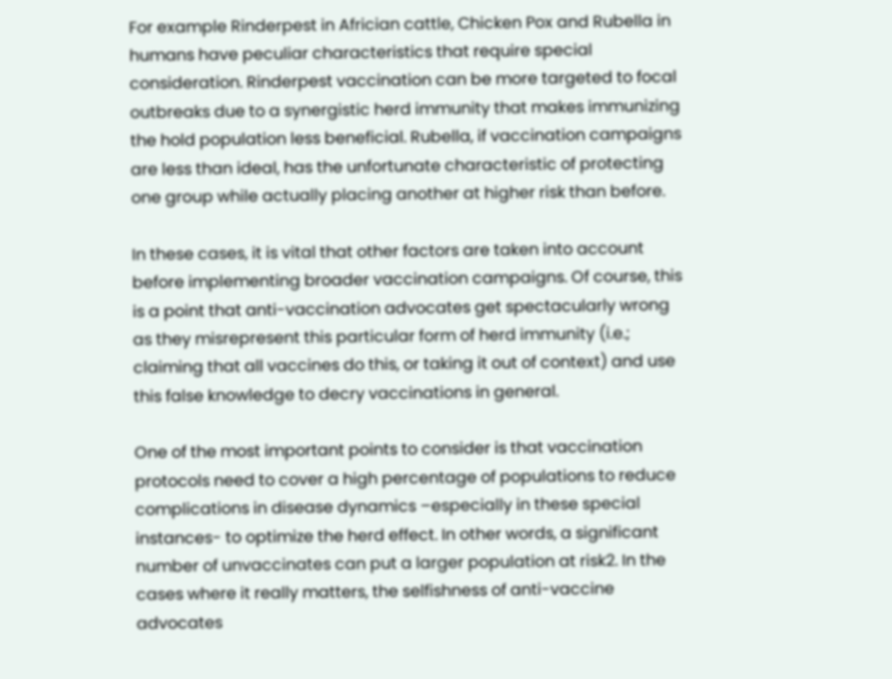For example Rinderpest in Africian cattle, Chicken Pox and Rubella in humans have peculiar characteristics that require special consideration. Rinderpest vaccination can be more targeted to focal outbreaks due to a synergistic herd immunity that makes immunizing the hold population less beneficial. Rubella, if vaccination campaigns are less than ideal, has the unfortunate characteristic of protecting one group while actually placing another at higher risk than before.

In these cases, it is vital that other factors are taken into account before implementing broader vaccination campaigns. Of course, this is a point that anti-vaccination advocates get spectacularly wrong as they misrepresent this particular form of herd immunity (i.e.; claiming that all vaccines do this, or taking it out of context) and use this false knowledge to decry vaccinations in general.

One of the most important points to consider is that vaccination protocols need to cover a high percentage of populations to reduce complications in disease dynamics –especially in these special instances- to optimize the herd effect. In other words, a significant number of unvaccinates can put a larger population at risk2. In the cases where it really matters, the selfishness of anti-vaccine advocates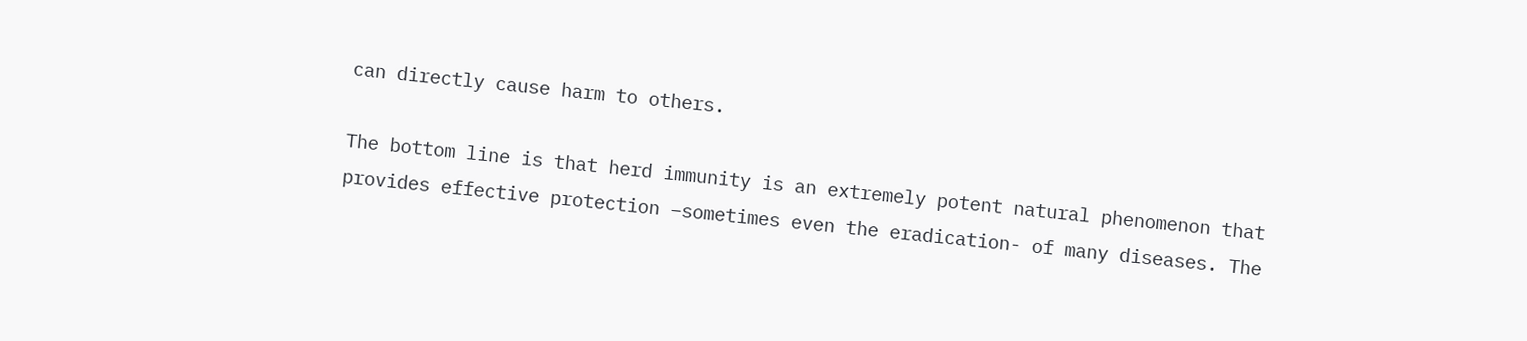can directly cause harm to others.

The bottom line is that herd immunity is an extremely potent natural phenomenon that provides effective protection –sometimes even the eradication- of many diseases. The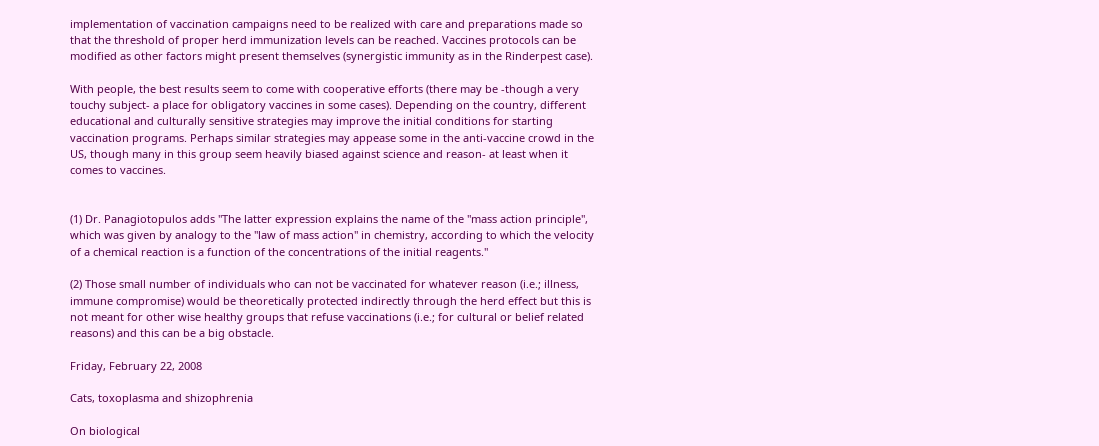implementation of vaccination campaigns need to be realized with care and preparations made so that the threshold of proper herd immunization levels can be reached. Vaccines protocols can be modified as other factors might present themselves (synergistic immunity as in the Rinderpest case).

With people, the best results seem to come with cooperative efforts (there may be -though a very touchy subject- a place for obligatory vaccines in some cases). Depending on the country, different educational and culturally sensitive strategies may improve the initial conditions for starting vaccination programs. Perhaps similar strategies may appease some in the anti-vaccine crowd in the US, though many in this group seem heavily biased against science and reason- at least when it comes to vaccines.


(1) Dr. Panagiotopulos adds "The latter expression explains the name of the "mass action principle", which was given by analogy to the "law of mass action" in chemistry, according to which the velocity of a chemical reaction is a function of the concentrations of the initial reagents."

(2) Those small number of individuals who can not be vaccinated for whatever reason (i.e.; illness, immune compromise) would be theoretically protected indirectly through the herd effect but this is not meant for other wise healthy groups that refuse vaccinations (i.e.; for cultural or belief related reasons) and this can be a big obstacle.

Friday, February 22, 2008

Cats, toxoplasma and shizophrenia

On biological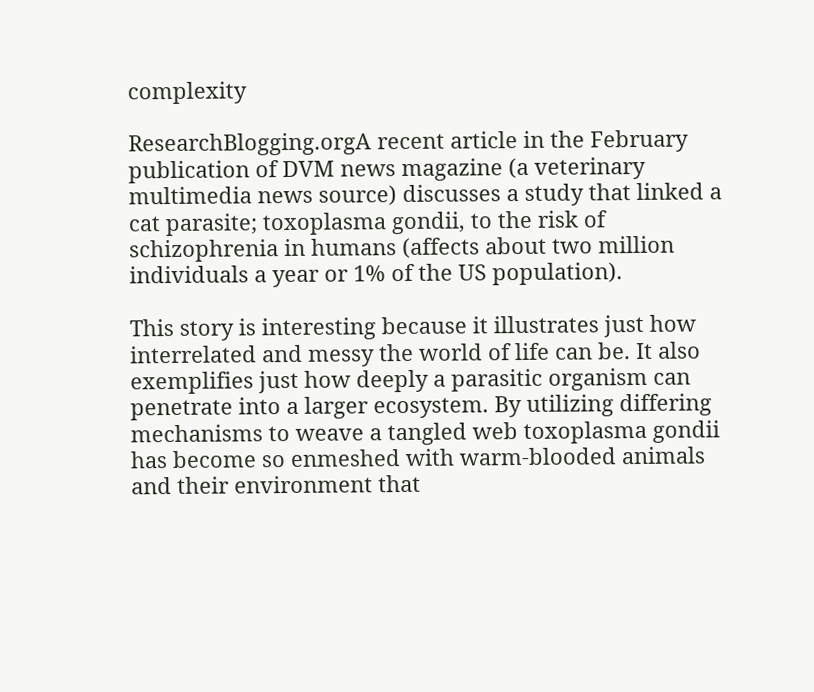complexity

ResearchBlogging.orgA recent article in the February publication of DVM news magazine (a veterinary multimedia news source) discusses a study that linked a cat parasite; toxoplasma gondii, to the risk of schizophrenia in humans (affects about two million individuals a year or 1% of the US population).

This story is interesting because it illustrates just how interrelated and messy the world of life can be. It also exemplifies just how deeply a parasitic organism can penetrate into a larger ecosystem. By utilizing differing mechanisms to weave a tangled web toxoplasma gondii has become so enmeshed with warm-blooded animals and their environment that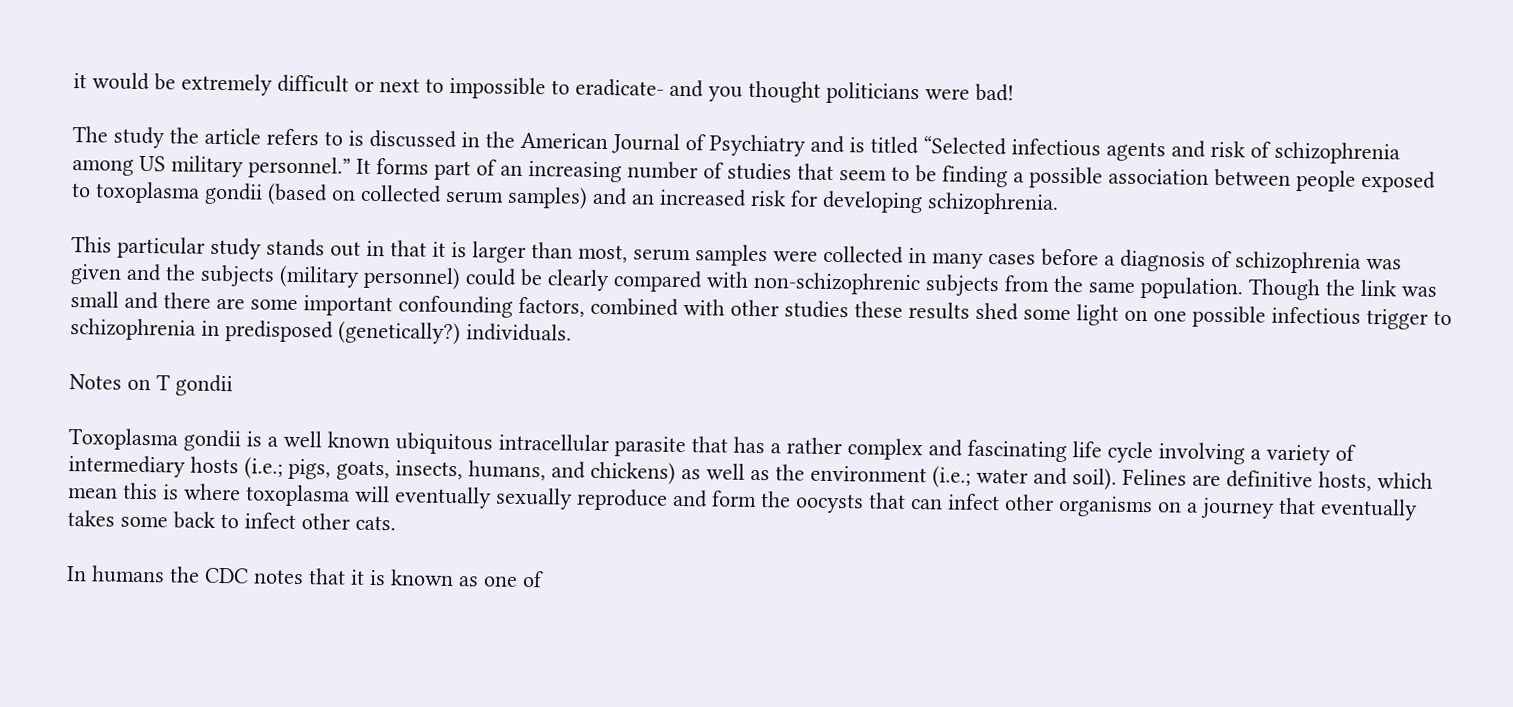it would be extremely difficult or next to impossible to eradicate- and you thought politicians were bad!

The study the article refers to is discussed in the American Journal of Psychiatry and is titled “Selected infectious agents and risk of schizophrenia among US military personnel.” It forms part of an increasing number of studies that seem to be finding a possible association between people exposed to toxoplasma gondii (based on collected serum samples) and an increased risk for developing schizophrenia.

This particular study stands out in that it is larger than most, serum samples were collected in many cases before a diagnosis of schizophrenia was given and the subjects (military personnel) could be clearly compared with non-schizophrenic subjects from the same population. Though the link was small and there are some important confounding factors, combined with other studies these results shed some light on one possible infectious trigger to schizophrenia in predisposed (genetically?) individuals.

Notes on T gondii

Toxoplasma gondii is a well known ubiquitous intracellular parasite that has a rather complex and fascinating life cycle involving a variety of intermediary hosts (i.e.; pigs, goats, insects, humans, and chickens) as well as the environment (i.e.; water and soil). Felines are definitive hosts, which mean this is where toxoplasma will eventually sexually reproduce and form the oocysts that can infect other organisms on a journey that eventually takes some back to infect other cats.

In humans the CDC notes that it is known as one of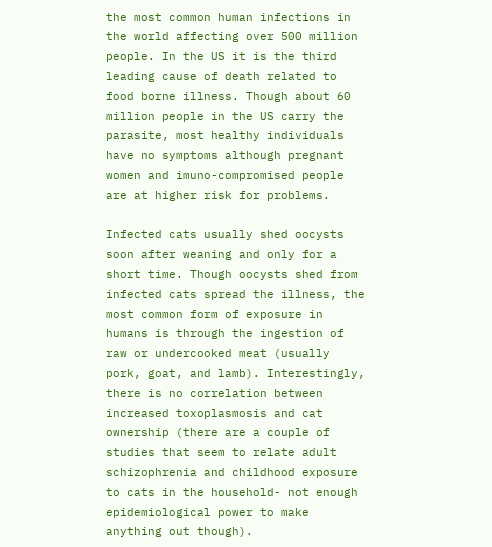the most common human infections in the world affecting over 500 million people. In the US it is the third leading cause of death related to food borne illness. Though about 60 million people in the US carry the parasite, most healthy individuals have no symptoms although pregnant women and imuno-compromised people are at higher risk for problems.

Infected cats usually shed oocysts soon after weaning and only for a short time. Though oocysts shed from infected cats spread the illness, the most common form of exposure in humans is through the ingestion of raw or undercooked meat (usually pork, goat, and lamb). Interestingly, there is no correlation between increased toxoplasmosis and cat ownership (there are a couple of studies that seem to relate adult schizophrenia and childhood exposure to cats in the household- not enough epidemiological power to make anything out though).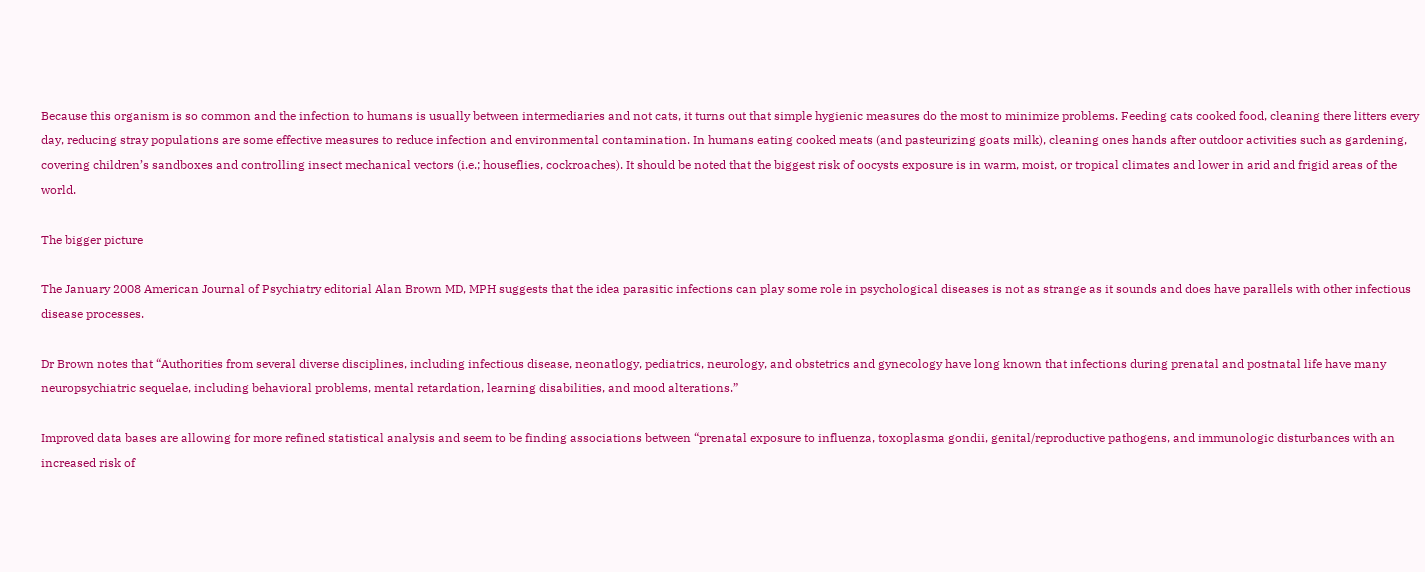Because this organism is so common and the infection to humans is usually between intermediaries and not cats, it turns out that simple hygienic measures do the most to minimize problems. Feeding cats cooked food, cleaning there litters every day, reducing stray populations are some effective measures to reduce infection and environmental contamination. In humans eating cooked meats (and pasteurizing goats milk), cleaning ones hands after outdoor activities such as gardening, covering children’s sandboxes and controlling insect mechanical vectors (i.e.; houseflies, cockroaches). It should be noted that the biggest risk of oocysts exposure is in warm, moist, or tropical climates and lower in arid and frigid areas of the world.

The bigger picture

The January 2008 American Journal of Psychiatry editorial Alan Brown MD, MPH suggests that the idea parasitic infections can play some role in psychological diseases is not as strange as it sounds and does have parallels with other infectious disease processes.

Dr Brown notes that “Authorities from several diverse disciplines, including infectious disease, neonatlogy, pediatrics, neurology, and obstetrics and gynecology have long known that infections during prenatal and postnatal life have many neuropsychiatric sequelae, including behavioral problems, mental retardation, learning disabilities, and mood alterations.”

Improved data bases are allowing for more refined statistical analysis and seem to be finding associations between “prenatal exposure to influenza, toxoplasma gondii, genital/reproductive pathogens, and immunologic disturbances with an increased risk of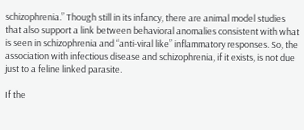schizophrenia.” Though still in its infancy, there are animal model studies that also support a link between behavioral anomalies consistent with what is seen in schizophrenia and “anti-viral like” inflammatory responses. So, the association with infectious disease and schizophrenia, if it exists, is not due just to a feline linked parasite.

If the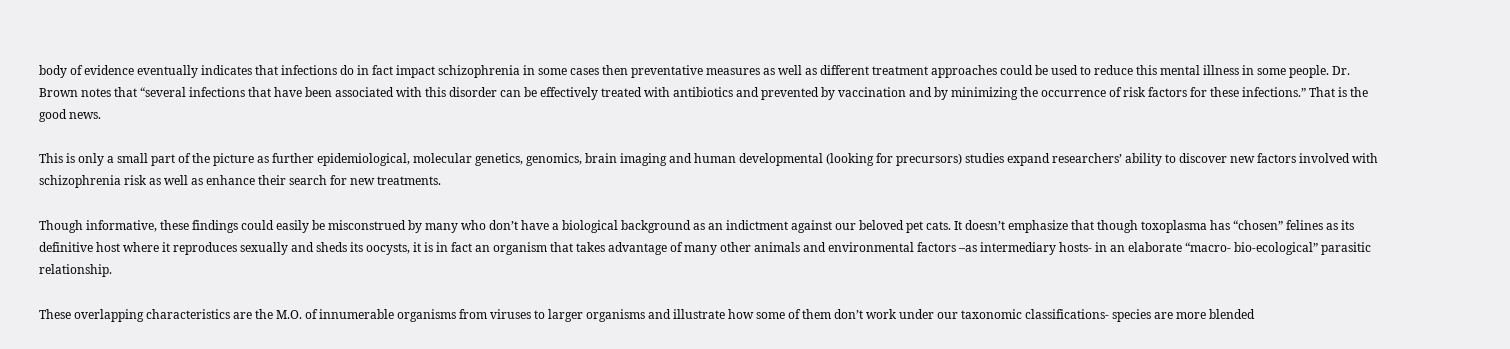body of evidence eventually indicates that infections do in fact impact schizophrenia in some cases then preventative measures as well as different treatment approaches could be used to reduce this mental illness in some people. Dr. Brown notes that “several infections that have been associated with this disorder can be effectively treated with antibiotics and prevented by vaccination and by minimizing the occurrence of risk factors for these infections.” That is the good news.

This is only a small part of the picture as further epidemiological, molecular genetics, genomics, brain imaging and human developmental (looking for precursors) studies expand researchers’ ability to discover new factors involved with schizophrenia risk as well as enhance their search for new treatments.

Though informative, these findings could easily be misconstrued by many who don’t have a biological background as an indictment against our beloved pet cats. It doesn’t emphasize that though toxoplasma has “chosen” felines as its definitive host where it reproduces sexually and sheds its oocysts, it is in fact an organism that takes advantage of many other animals and environmental factors –as intermediary hosts- in an elaborate “macro- bio-ecological” parasitic relationship.

These overlapping characteristics are the M.O. of innumerable organisms from viruses to larger organisms and illustrate how some of them don’t work under our taxonomic classifications- species are more blended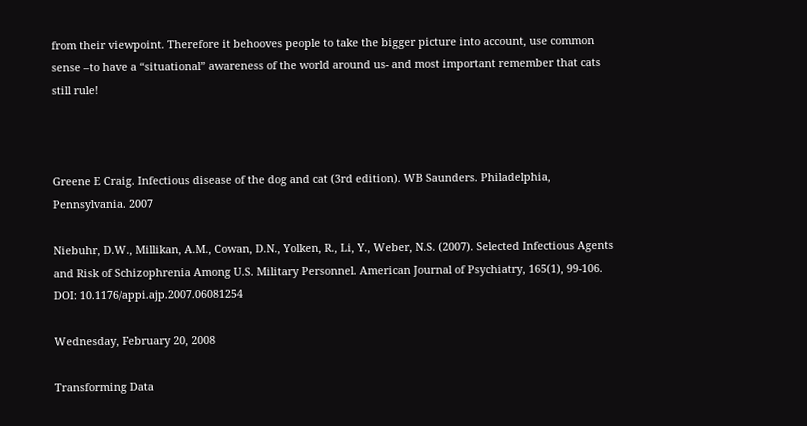from their viewpoint. Therefore it behooves people to take the bigger picture into account, use common sense –to have a “situational” awareness of the world around us- and most important remember that cats still rule!



Greene E Craig. Infectious disease of the dog and cat (3rd edition). WB Saunders. Philadelphia, Pennsylvania. 2007

Niebuhr, D.W., Millikan, A.M., Cowan, D.N., Yolken, R., Li, Y., Weber, N.S. (2007). Selected Infectious Agents and Risk of Schizophrenia Among U.S. Military Personnel. American Journal of Psychiatry, 165(1), 99-106. DOI: 10.1176/appi.ajp.2007.06081254

Wednesday, February 20, 2008

Transforming Data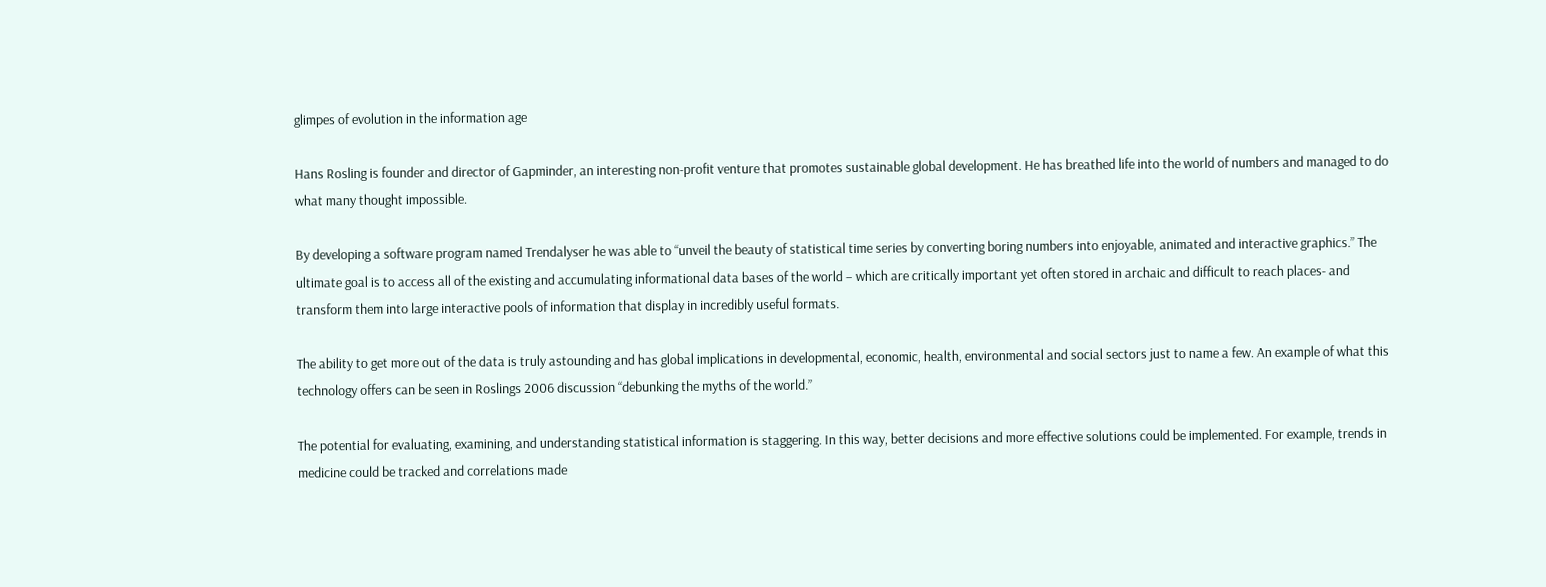glimpes of evolution in the information age

Hans Rosling is founder and director of Gapminder, an interesting non-profit venture that promotes sustainable global development. He has breathed life into the world of numbers and managed to do what many thought impossible.

By developing a software program named Trendalyser he was able to “unveil the beauty of statistical time series by converting boring numbers into enjoyable, animated and interactive graphics.” The ultimate goal is to access all of the existing and accumulating informational data bases of the world – which are critically important yet often stored in archaic and difficult to reach places- and transform them into large interactive pools of information that display in incredibly useful formats.

The ability to get more out of the data is truly astounding and has global implications in developmental, economic, health, environmental and social sectors just to name a few. An example of what this technology offers can be seen in Roslings 2006 discussion “debunking the myths of the world.”

The potential for evaluating, examining, and understanding statistical information is staggering. In this way, better decisions and more effective solutions could be implemented. For example, trends in medicine could be tracked and correlations made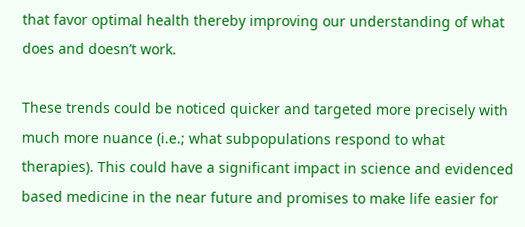that favor optimal health thereby improving our understanding of what does and doesn’t work.

These trends could be noticed quicker and targeted more precisely with much more nuance (i.e.; what subpopulations respond to what therapies). This could have a significant impact in science and evidenced based medicine in the near future and promises to make life easier for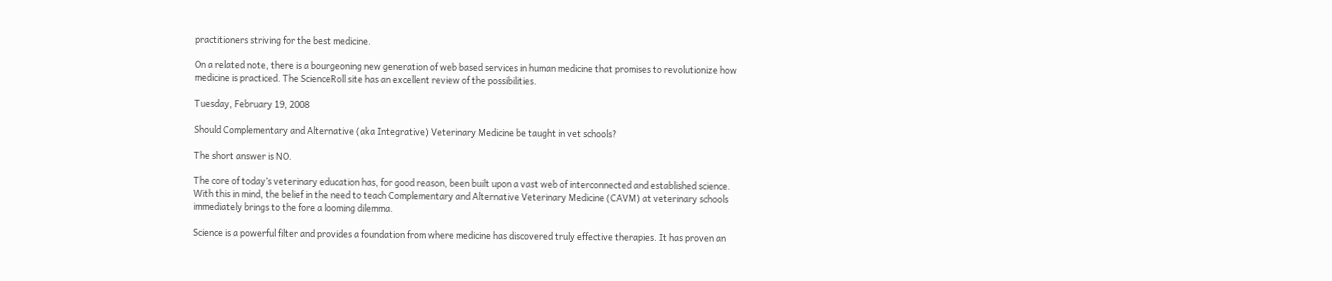practitioners striving for the best medicine.

On a related note, there is a bourgeoning new generation of web based services in human medicine that promises to revolutionize how medicine is practiced. The ScienceRoll site has an excellent review of the possibilities.

Tuesday, February 19, 2008

Should Complementary and Alternative (aka Integrative) Veterinary Medicine be taught in vet schools?

The short answer is NO.

The core of today’s veterinary education has, for good reason, been built upon a vast web of interconnected and established science. With this in mind, the belief in the need to teach Complementary and Alternative Veterinary Medicine (CAVM) at veterinary schools immediately brings to the fore a looming dilemma.

Science is a powerful filter and provides a foundation from where medicine has discovered truly effective therapies. It has proven an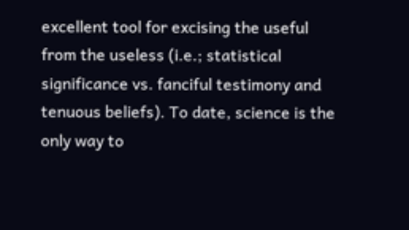excellent tool for excising the useful from the useless (i.e.; statistical significance vs. fanciful testimony and tenuous beliefs). To date, science is the only way to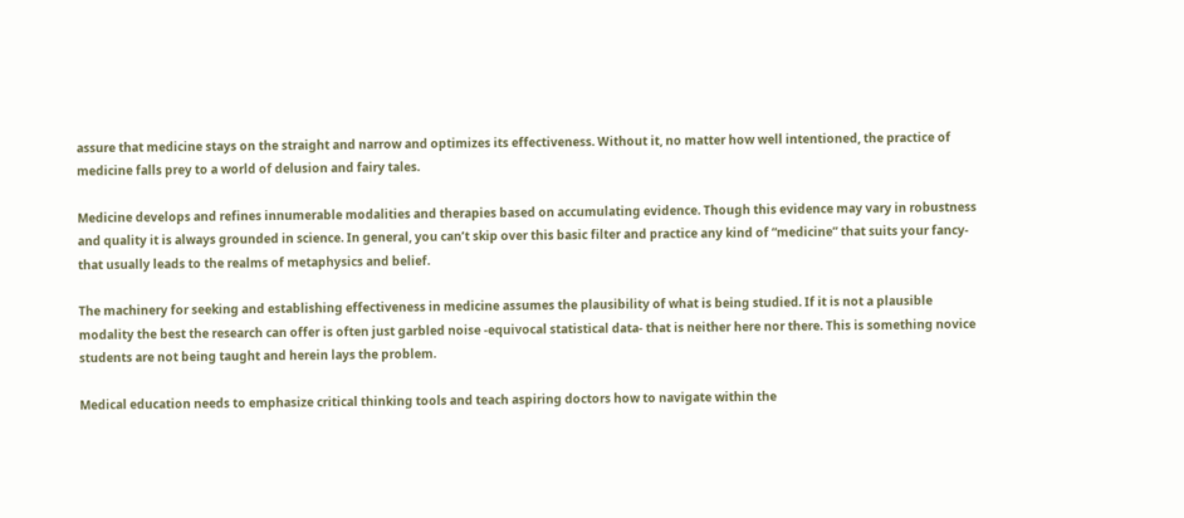assure that medicine stays on the straight and narrow and optimizes its effectiveness. Without it, no matter how well intentioned, the practice of medicine falls prey to a world of delusion and fairy tales.

Medicine develops and refines innumerable modalities and therapies based on accumulating evidence. Though this evidence may vary in robustness and quality it is always grounded in science. In general, you can’t skip over this basic filter and practice any kind of “medicine” that suits your fancy- that usually leads to the realms of metaphysics and belief.

The machinery for seeking and establishing effectiveness in medicine assumes the plausibility of what is being studied. If it is not a plausible modality the best the research can offer is often just garbled noise -equivocal statistical data- that is neither here nor there. This is something novice students are not being taught and herein lays the problem.

Medical education needs to emphasize critical thinking tools and teach aspiring doctors how to navigate within the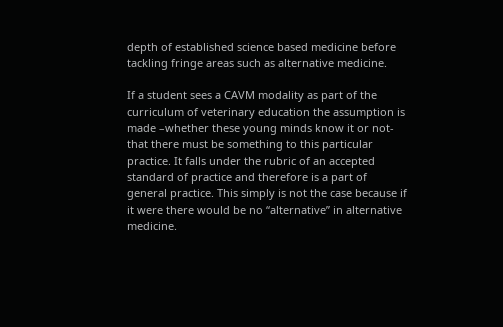depth of established science based medicine before tackling fringe areas such as alternative medicine.

If a student sees a CAVM modality as part of the curriculum of veterinary education the assumption is made –whether these young minds know it or not- that there must be something to this particular practice. It falls under the rubric of an accepted standard of practice and therefore is a part of general practice. This simply is not the case because if it were there would be no “alternative” in alternative medicine.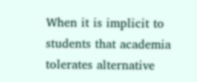When it is implicit to students that academia tolerates alternative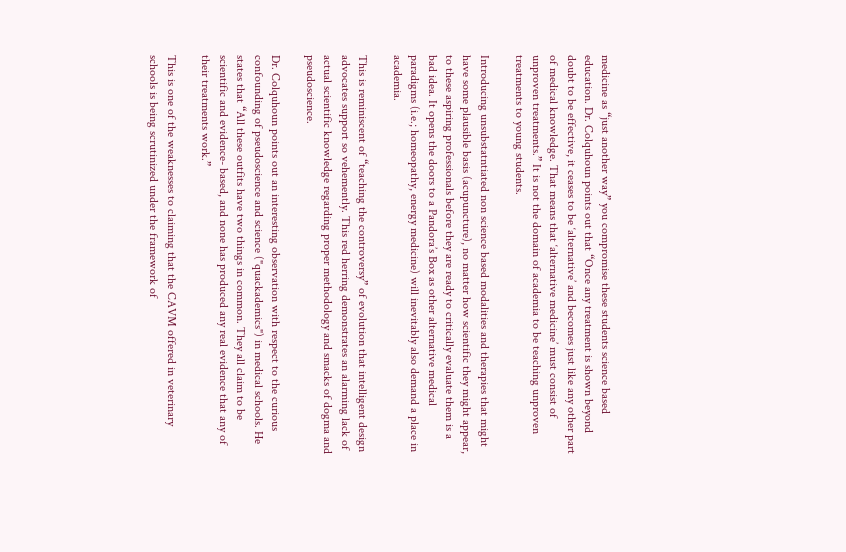medicine as “just another way” you compromise these students science based education. Dr. Colquhoun points out that “Once any treatment is shown beyond doubt to be effective, it ceases to be ‘alternative’ and becomes just like any other part of medical knowledge. That means that ‘alternative medicine’ must consist of unproven treatments.” It is not the domain of academia to be teaching unproven treatments to young students.

Introducing unsubstatntiated non science based modalities and therapies that might have some plausible basis (acupuncture), no matter how scientific they might appear, to these aspiring professionals before they are ready to critically evaluate them is a bad idea. It opens the doors to a Pandora’s Box as other alternative medical paradigms (i.e.; homeopathy, energy medicine) will inevitably also demand a place in academia.

This is reminiscent of “teaching the controversy” of evolution that intelligent design advocates support so vehemently. This red herring demonstrates an alarming lack of actual scientific knowledge regarding proper methodology and smacks of dogma and pseudoscience.

Dr. Colquhoun points out an interesting observation with respect to the curious confounding of pseudoscience and science ("quackademics") in medical schools. He states that “All these outfits have two things in common. They all claim to be scientific and evidence- based, and none has produced any real evidence that any of their treatments work.”

This is one of the weaknesses to claiming that the CAVM offered in veterinary schools is being scrutinized under the framework of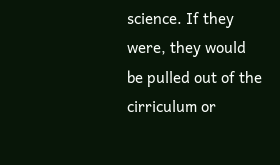science. If they were, they would be pulled out of the cirriculum or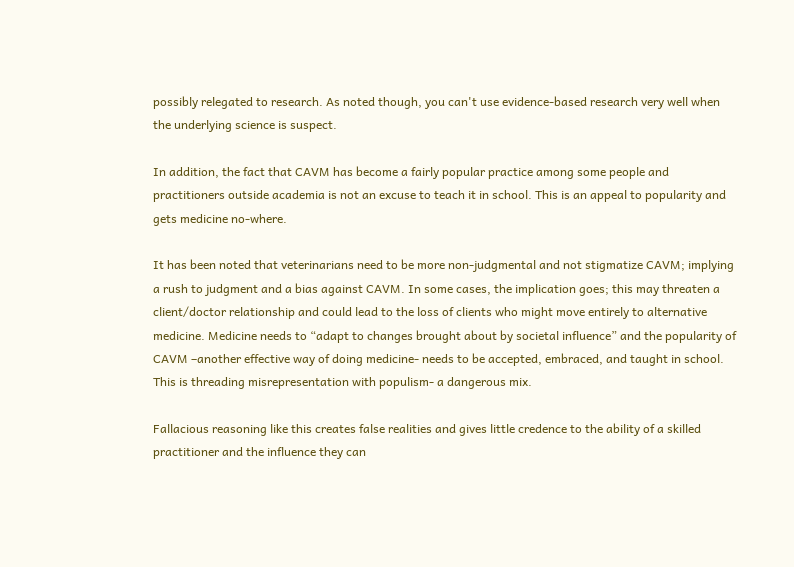possibly relegated to research. As noted though, you can't use evidence-based research very well when the underlying science is suspect.

In addition, the fact that CAVM has become a fairly popular practice among some people and practitioners outside academia is not an excuse to teach it in school. This is an appeal to popularity and gets medicine no-where.

It has been noted that veterinarians need to be more non-judgmental and not stigmatize CAVM; implying a rush to judgment and a bias against CAVM. In some cases, the implication goes; this may threaten a client/doctor relationship and could lead to the loss of clients who might move entirely to alternative medicine. Medicine needs to “adapt to changes brought about by societal influence” and the popularity of CAVM –another effective way of doing medicine- needs to be accepted, embraced, and taught in school. This is threading misrepresentation with populism- a dangerous mix.

Fallacious reasoning like this creates false realities and gives little credence to the ability of a skilled practitioner and the influence they can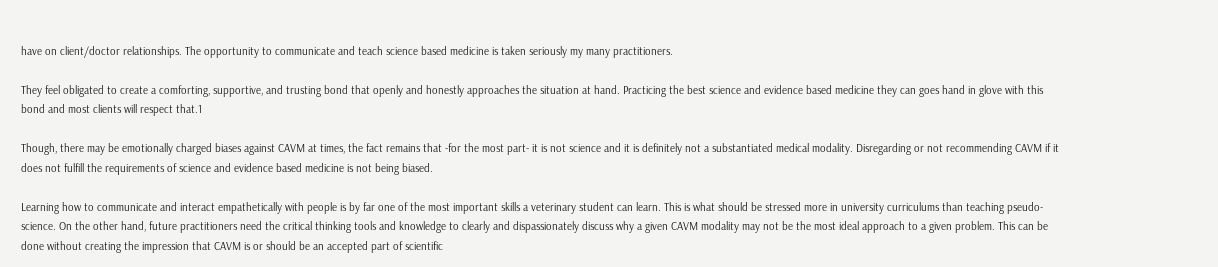have on client/doctor relationships. The opportunity to communicate and teach science based medicine is taken seriously my many practitioners.

They feel obligated to create a comforting, supportive, and trusting bond that openly and honestly approaches the situation at hand. Practicing the best science and evidence based medicine they can goes hand in glove with this bond and most clients will respect that.1

Though, there may be emotionally charged biases against CAVM at times, the fact remains that -for the most part- it is not science and it is definitely not a substantiated medical modality. Disregarding or not recommending CAVM if it does not fulfill the requirements of science and evidence based medicine is not being biased.

Learning how to communicate and interact empathetically with people is by far one of the most important skills a veterinary student can learn. This is what should be stressed more in university curriculums than teaching pseudo-science. On the other hand, future practitioners need the critical thinking tools and knowledge to clearly and dispassionately discuss why a given CAVM modality may not be the most ideal approach to a given problem. This can be done without creating the impression that CAVM is or should be an accepted part of scientific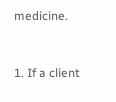medicine.


1. If a client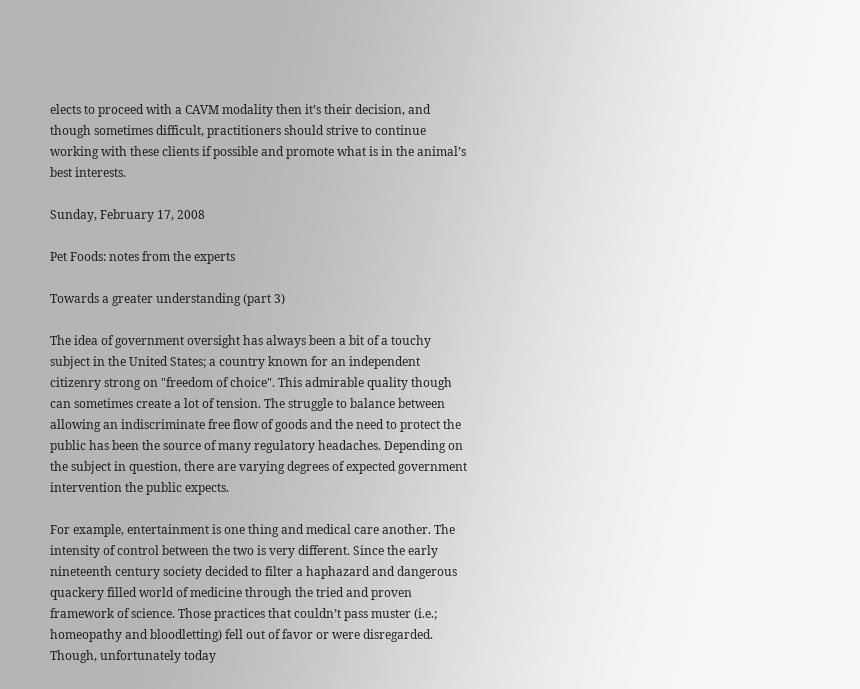elects to proceed with a CAVM modality then it’s their decision, and though sometimes difficult, practitioners should strive to continue working with these clients if possible and promote what is in the animal’s best interests.

Sunday, February 17, 2008

Pet Foods: notes from the experts

Towards a greater understanding (part 3)

The idea of government oversight has always been a bit of a touchy subject in the United States; a country known for an independent citizenry strong on "freedom of choice". This admirable quality though can sometimes create a lot of tension. The struggle to balance between allowing an indiscriminate free flow of goods and the need to protect the public has been the source of many regulatory headaches. Depending on the subject in question, there are varying degrees of expected government intervention the public expects.

For example, entertainment is one thing and medical care another. The intensity of control between the two is very different. Since the early nineteenth century society decided to filter a haphazard and dangerous quackery filled world of medicine through the tried and proven framework of science. Those practices that couldn’t pass muster (i.e.; homeopathy and bloodletting) fell out of favor or were disregarded. Though, unfortunately today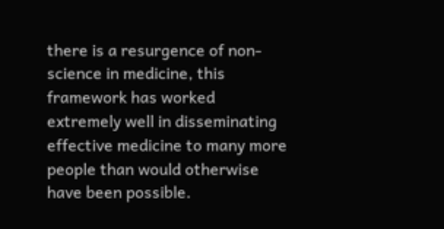there is a resurgence of non-science in medicine, this framework has worked extremely well in disseminating effective medicine to many more people than would otherwise have been possible.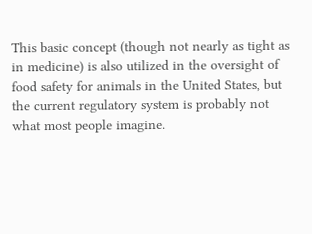This basic concept (though not nearly as tight as in medicine) is also utilized in the oversight of food safety for animals in the United States, but the current regulatory system is probably not what most people imagine.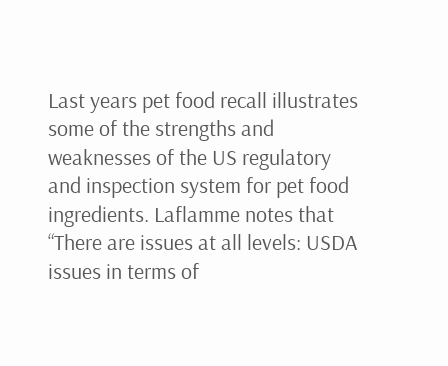Last years pet food recall illustrates some of the strengths and weaknesses of the US regulatory and inspection system for pet food ingredients. Laflamme notes that “There are issues at all levels: USDA issues in terms of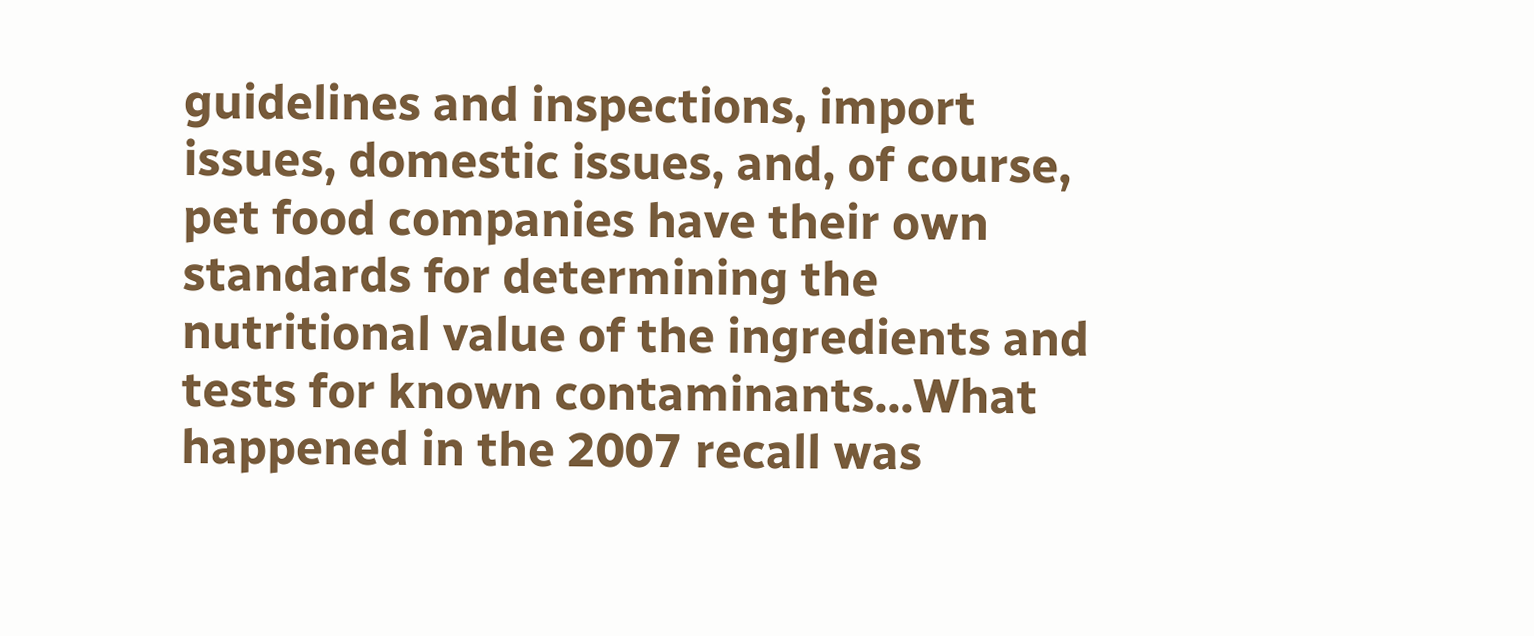guidelines and inspections, import issues, domestic issues, and, of course, pet food companies have their own standards for determining the nutritional value of the ingredients and tests for known contaminants...What happened in the 2007 recall was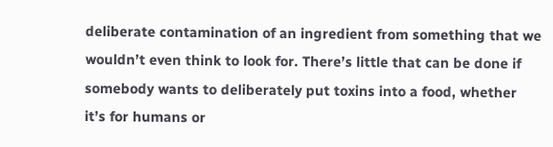deliberate contamination of an ingredient from something that we wouldn’t even think to look for. There’s little that can be done if somebody wants to deliberately put toxins into a food, whether it’s for humans or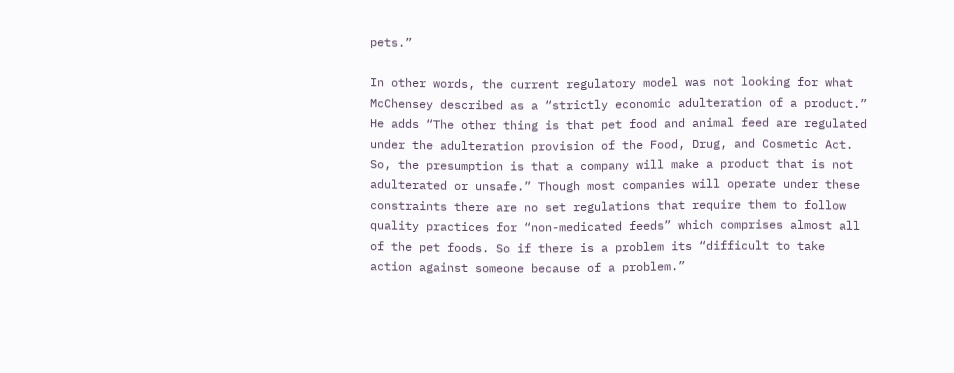pets.”

In other words, the current regulatory model was not looking for what McChensey described as a “strictly economic adulteration of a product.” He adds “The other thing is that pet food and animal feed are regulated under the adulteration provision of the Food, Drug, and Cosmetic Act. So, the presumption is that a company will make a product that is not adulterated or unsafe.” Though most companies will operate under these constraints there are no set regulations that require them to follow quality practices for “non-medicated feeds” which comprises almost all of the pet foods. So if there is a problem its “difficult to take action against someone because of a problem.”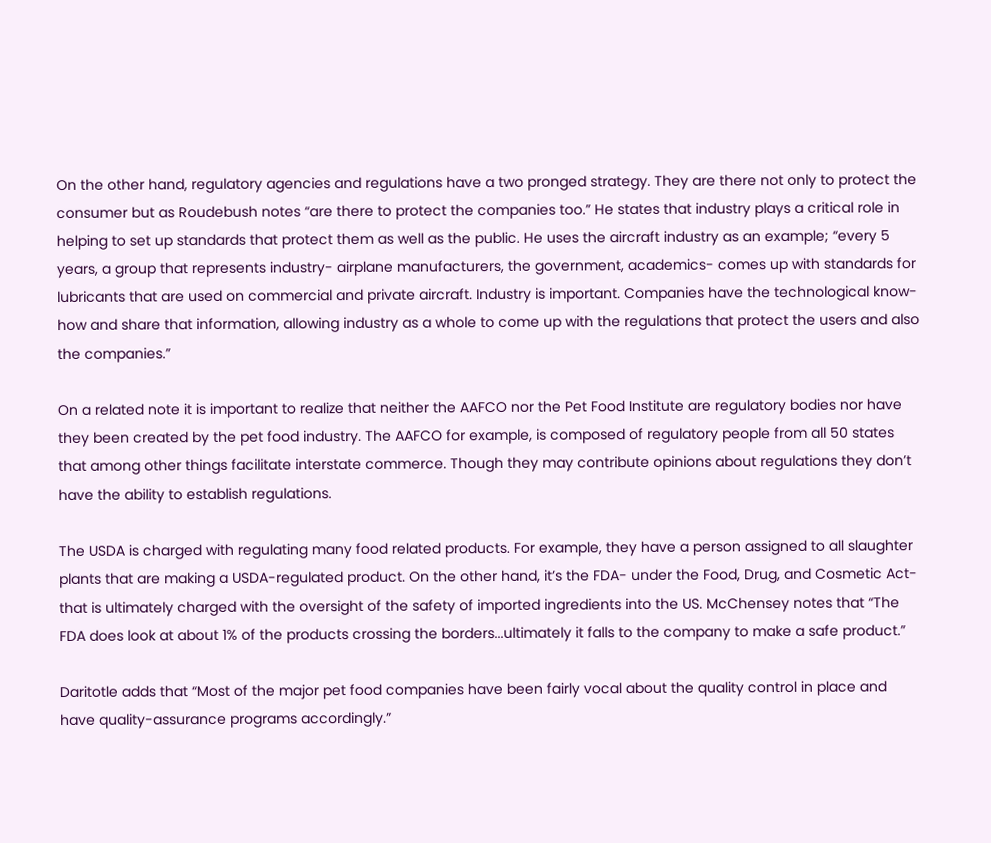On the other hand, regulatory agencies and regulations have a two pronged strategy. They are there not only to protect the consumer but as Roudebush notes “are there to protect the companies too.” He states that industry plays a critical role in helping to set up standards that protect them as well as the public. He uses the aircraft industry as an example; “every 5 years, a group that represents industry- airplane manufacturers, the government, academics- comes up with standards for lubricants that are used on commercial and private aircraft. Industry is important. Companies have the technological know-how and share that information, allowing industry as a whole to come up with the regulations that protect the users and also the companies.”

On a related note it is important to realize that neither the AAFCO nor the Pet Food Institute are regulatory bodies nor have they been created by the pet food industry. The AAFCO for example, is composed of regulatory people from all 50 states that among other things facilitate interstate commerce. Though they may contribute opinions about regulations they don’t have the ability to establish regulations.

The USDA is charged with regulating many food related products. For example, they have a person assigned to all slaughter plants that are making a USDA-regulated product. On the other hand, it’s the FDA- under the Food, Drug, and Cosmetic Act- that is ultimately charged with the oversight of the safety of imported ingredients into the US. McChensey notes that “The FDA does look at about 1% of the products crossing the borders...ultimately it falls to the company to make a safe product.”

Daritotle adds that “Most of the major pet food companies have been fairly vocal about the quality control in place and have quality-assurance programs accordingly.”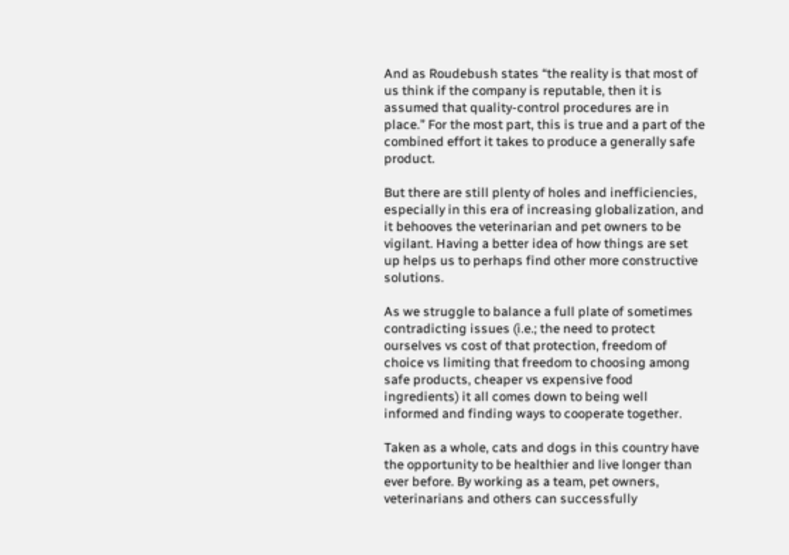And as Roudebush states “the reality is that most of us think if the company is reputable, then it is assumed that quality-control procedures are in place.” For the most part, this is true and a part of the combined effort it takes to produce a generally safe product.

But there are still plenty of holes and inefficiencies, especially in this era of increasing globalization, and it behooves the veterinarian and pet owners to be vigilant. Having a better idea of how things are set up helps us to perhaps find other more constructive solutions.

As we struggle to balance a full plate of sometimes contradicting issues (i.e.; the need to protect ourselves vs cost of that protection, freedom of choice vs limiting that freedom to choosing among safe products, cheaper vs expensive food ingredients) it all comes down to being well informed and finding ways to cooperate together.

Taken as a whole, cats and dogs in this country have the opportunity to be healthier and live longer than ever before. By working as a team, pet owners, veterinarians and others can successfully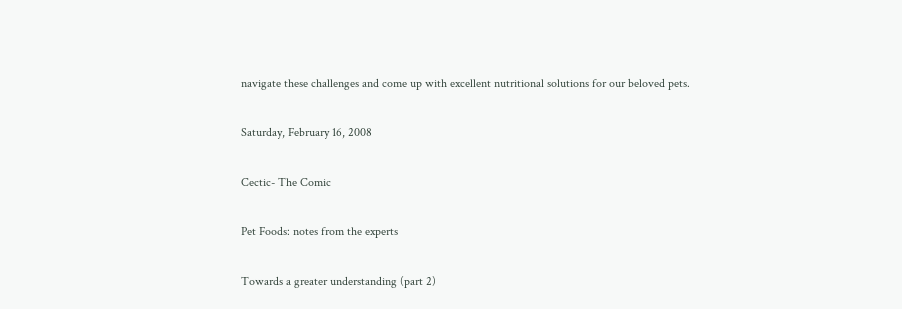navigate these challenges and come up with excellent nutritional solutions for our beloved pets.

Saturday, February 16, 2008

Cectic- The Comic

Pet Foods: notes from the experts

Towards a greater understanding (part 2)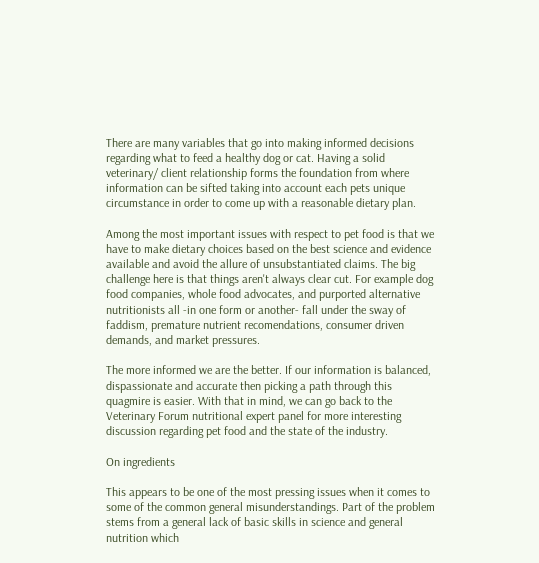There are many variables that go into making informed decisions regarding what to feed a healthy dog or cat. Having a solid veterinary/ client relationship forms the foundation from where information can be sifted taking into account each pets unique circumstance in order to come up with a reasonable dietary plan.

Among the most important issues with respect to pet food is that we have to make dietary choices based on the best science and evidence available and avoid the allure of unsubstantiated claims. The big challenge here is that things aren't always clear cut. For example dog food companies, whole food advocates, and purported alternative nutritionists all -in one form or another- fall under the sway of faddism, premature nutrient recomendations, consumer driven demands, and market pressures.

The more informed we are the better. If our information is balanced, dispassionate and accurate then picking a path through this quagmire is easier. With that in mind, we can go back to the Veterinary Forum nutritional expert panel for more interesting discussion regarding pet food and the state of the industry.

On ingredients

This appears to be one of the most pressing issues when it comes to some of the common general misunderstandings. Part of the problem stems from a general lack of basic skills in science and general nutrition which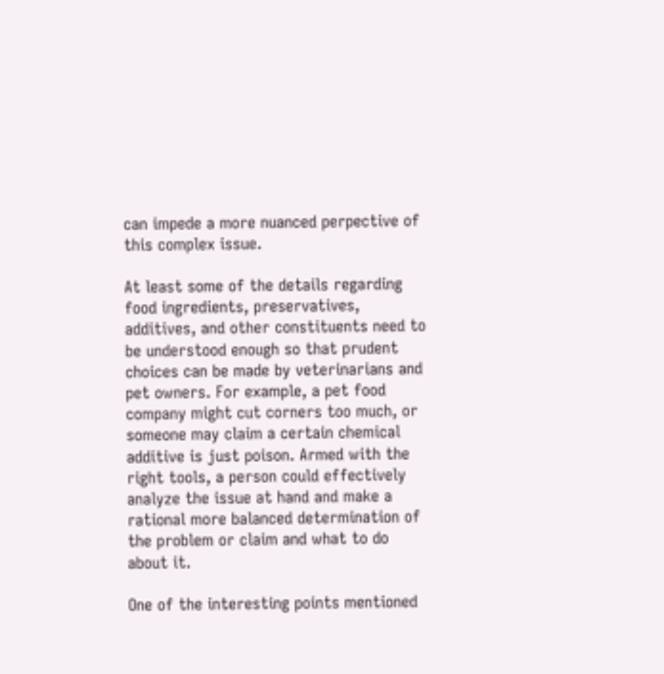can impede a more nuanced perpective of this complex issue.

At least some of the details regarding food ingredients, preservatives, additives, and other constituents need to be understood enough so that prudent choices can be made by veterinarians and pet owners. For example, a pet food company might cut corners too much, or someone may claim a certain chemical additive is just poison. Armed with the right tools, a person could effectively analyze the issue at hand and make a rational more balanced determination of the problem or claim and what to do about it.

One of the interesting points mentioned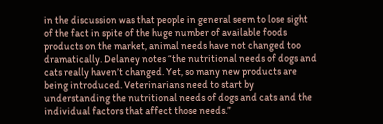in the discussion was that people in general seem to lose sight of the fact in spite of the huge number of available foods products on the market, animal needs have not changed too dramatically. Delaney notes “the nutritional needs of dogs and cats really haven’t changed. Yet, so many new products are being introduced. Veterinarians need to start by understanding the nutritional needs of dogs and cats and the individual factors that affect those needs.”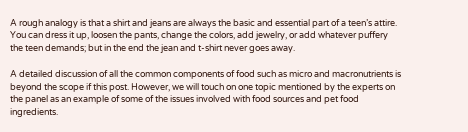A rough analogy is that a shirt and jeans are always the basic and essential part of a teen’s attire. You can dress it up, loosen the pants, change the colors, add jewelry, or add whatever puffery the teen demands; but in the end the jean and t-shirt never goes away.

A detailed discussion of all the common components of food such as micro and macronutrients is beyond the scope if this post. However, we will touch on one topic mentioned by the experts on the panel as an example of some of the issues involved with food sources and pet food ingredients.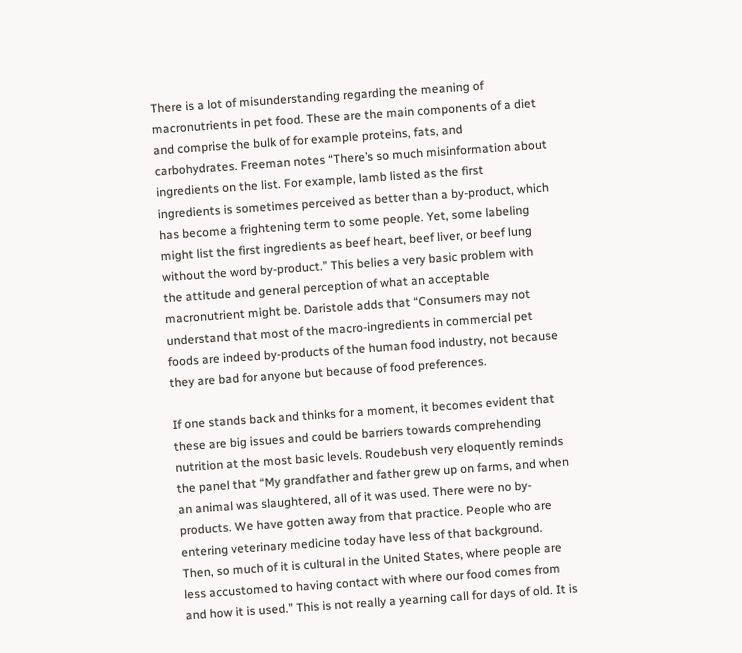There is a lot of misunderstanding regarding the meaning of macronutrients in pet food. These are the main components of a diet and comprise the bulk of for example proteins, fats, and carbohydrates. Freeman notes “There’s so much misinformation about ingredients on the list. For example, lamb listed as the first ingredients is sometimes perceived as better than a by-product, which has become a frightening term to some people. Yet, some labeling might list the first ingredients as beef heart, beef liver, or beef lung without the word by-product.” This belies a very basic problem with the attitude and general perception of what an acceptable macronutrient might be. Daristole adds that “Consumers may not understand that most of the macro-ingredients in commercial pet foods are indeed by-products of the human food industry, not because they are bad for anyone but because of food preferences.

If one stands back and thinks for a moment, it becomes evident that these are big issues and could be barriers towards comprehending nutrition at the most basic levels. Roudebush very eloquently reminds the panel that “My grandfather and father grew up on farms, and when an animal was slaughtered, all of it was used. There were no by-products. We have gotten away from that practice. People who are entering veterinary medicine today have less of that background. Then, so much of it is cultural in the United States, where people are less accustomed to having contact with where our food comes from and how it is used.” This is not really a yearning call for days of old. It is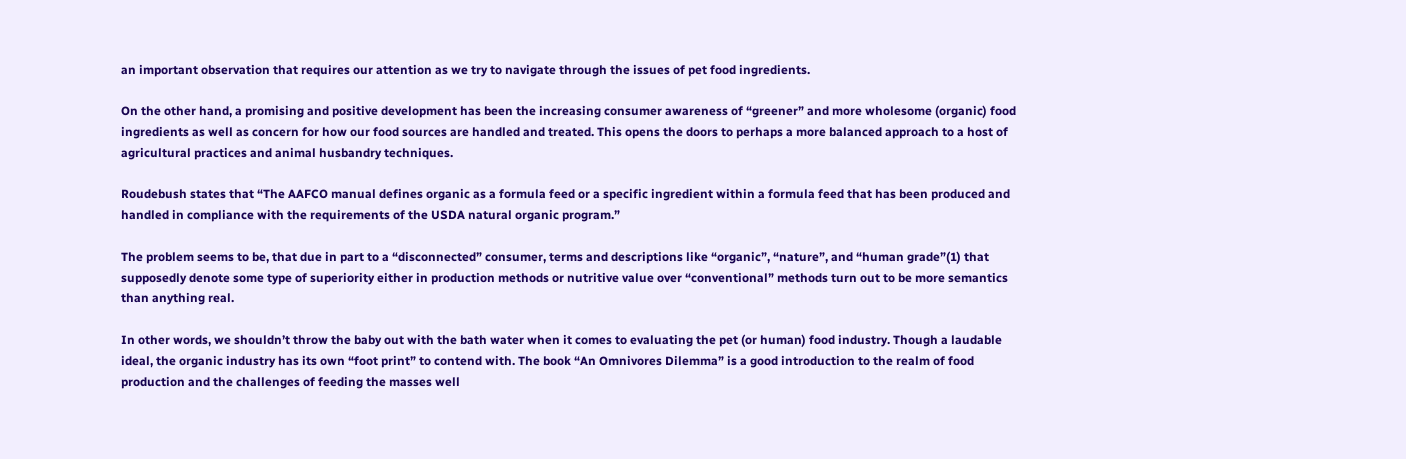an important observation that requires our attention as we try to navigate through the issues of pet food ingredients.

On the other hand, a promising and positive development has been the increasing consumer awareness of “greener” and more wholesome (organic) food ingredients as well as concern for how our food sources are handled and treated. This opens the doors to perhaps a more balanced approach to a host of agricultural practices and animal husbandry techniques.

Roudebush states that “The AAFCO manual defines organic as a formula feed or a specific ingredient within a formula feed that has been produced and handled in compliance with the requirements of the USDA natural organic program.”

The problem seems to be, that due in part to a “disconnected” consumer, terms and descriptions like “organic”, “nature”, and “human grade”(1) that supposedly denote some type of superiority either in production methods or nutritive value over “conventional” methods turn out to be more semantics than anything real.

In other words, we shouldn’t throw the baby out with the bath water when it comes to evaluating the pet (or human) food industry. Though a laudable ideal, the organic industry has its own “foot print” to contend with. The book “An Omnivores Dilemma” is a good introduction to the realm of food production and the challenges of feeding the masses well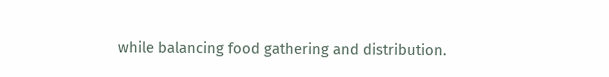while balancing food gathering and distribution.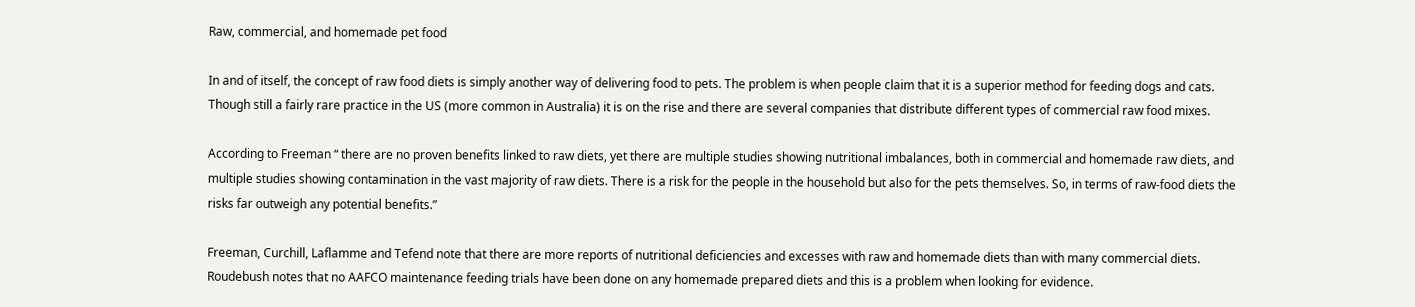Raw, commercial, and homemade pet food

In and of itself, the concept of raw food diets is simply another way of delivering food to pets. The problem is when people claim that it is a superior method for feeding dogs and cats. Though still a fairly rare practice in the US (more common in Australia) it is on the rise and there are several companies that distribute different types of commercial raw food mixes.

According to Freeman “ there are no proven benefits linked to raw diets, yet there are multiple studies showing nutritional imbalances, both in commercial and homemade raw diets, and multiple studies showing contamination in the vast majority of raw diets. There is a risk for the people in the household but also for the pets themselves. So, in terms of raw-food diets the risks far outweigh any potential benefits.”

Freeman, Curchill, Laflamme and Tefend note that there are more reports of nutritional deficiencies and excesses with raw and homemade diets than with many commercial diets. Roudebush notes that no AAFCO maintenance feeding trials have been done on any homemade prepared diets and this is a problem when looking for evidence.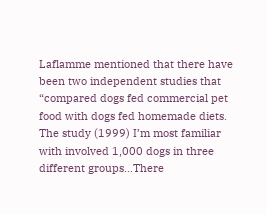Laflamme mentioned that there have been two independent studies that “compared dogs fed commercial pet food with dogs fed homemade diets. The study (1999) I’m most familiar with involved 1,000 dogs in three different groups…There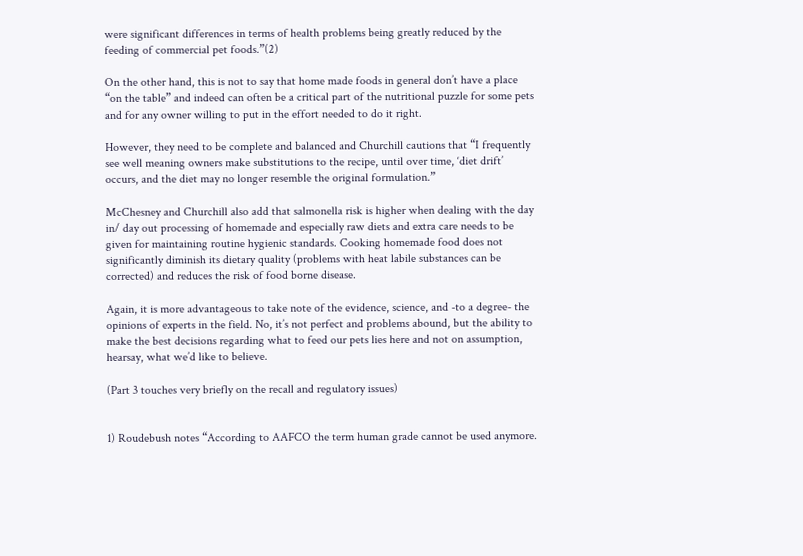were significant differences in terms of health problems being greatly reduced by the feeding of commercial pet foods.”(2)

On the other hand, this is not to say that home made foods in general don’t have a place “on the table” and indeed can often be a critical part of the nutritional puzzle for some pets and for any owner willing to put in the effort needed to do it right.

However, they need to be complete and balanced and Churchill cautions that “I frequently see well meaning owners make substitutions to the recipe, until over time, ‘diet drift’ occurs, and the diet may no longer resemble the original formulation.”

McChesney and Churchill also add that salmonella risk is higher when dealing with the day in/ day out processing of homemade and especially raw diets and extra care needs to be given for maintaining routine hygienic standards. Cooking homemade food does not significantly diminish its dietary quality (problems with heat labile substances can be corrected) and reduces the risk of food borne disease.

Again, it is more advantageous to take note of the evidence, science, and -to a degree- the opinions of experts in the field. No, it’s not perfect and problems abound, but the ability to make the best decisions regarding what to feed our pets lies here and not on assumption, hearsay, what we’d like to believe.

(Part 3 touches very briefly on the recall and regulatory issues)


1) Roudebush notes “According to AAFCO the term human grade cannot be used anymore.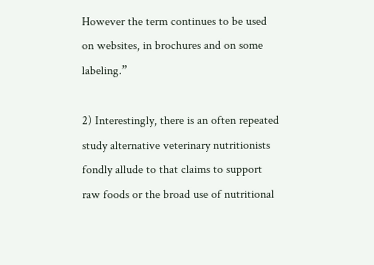However the term continues to be used on websites, in brochures and on some labeling.”

2) Interestingly, there is an often repeated study alternative veterinary nutritionists fondly allude to that claims to support raw foods or the broad use of nutritional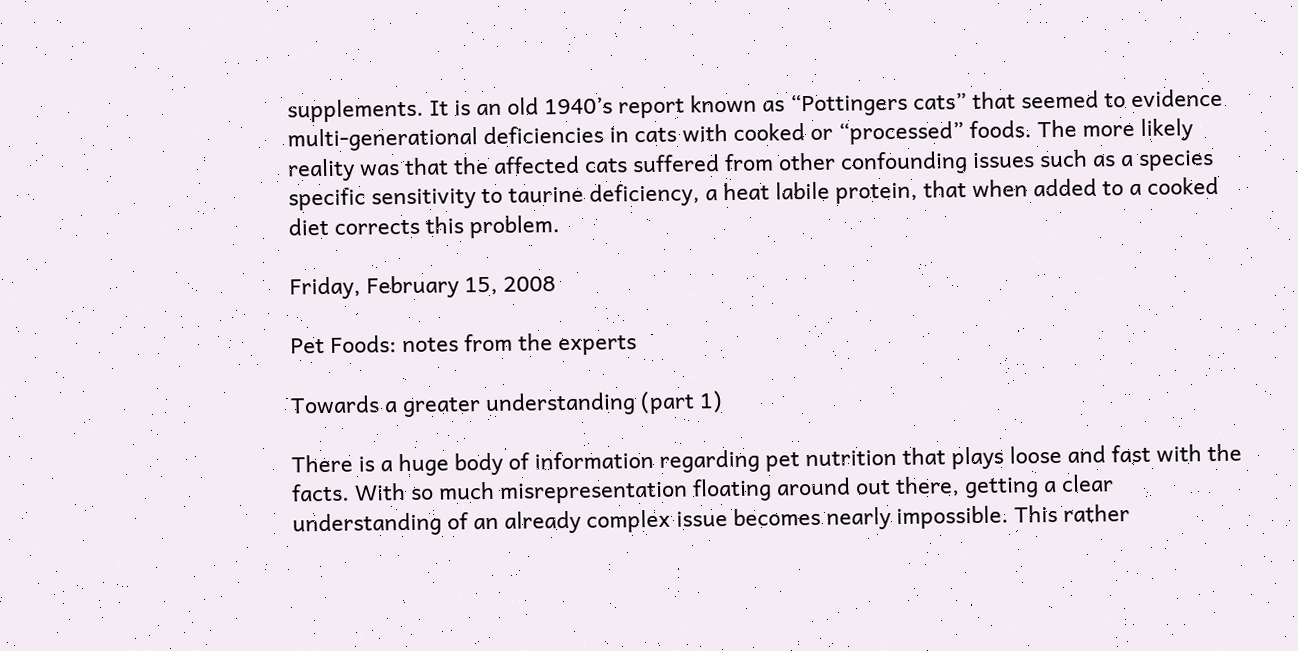supplements. It is an old 1940’s report known as “Pottingers cats” that seemed to evidence multi-generational deficiencies in cats with cooked or “processed” foods. The more likely reality was that the affected cats suffered from other confounding issues such as a species specific sensitivity to taurine deficiency, a heat labile protein, that when added to a cooked diet corrects this problem.

Friday, February 15, 2008

Pet Foods: notes from the experts

Towards a greater understanding (part 1)

There is a huge body of information regarding pet nutrition that plays loose and fast with the facts. With so much misrepresentation floating around out there, getting a clear understanding of an already complex issue becomes nearly impossible. This rather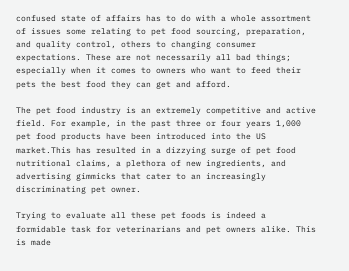confused state of affairs has to do with a whole assortment of issues some relating to pet food sourcing, preparation, and quality control, others to changing consumer expectations. These are not necessarily all bad things; especially when it comes to owners who want to feed their pets the best food they can get and afford.

The pet food industry is an extremely competitive and active field. For example, in the past three or four years 1,000 pet food products have been introduced into the US market.This has resulted in a dizzying surge of pet food nutritional claims, a plethora of new ingredients, and advertising gimmicks that cater to an increasingly discriminating pet owner.

Trying to evaluate all these pet foods is indeed a formidable task for veterinarians and pet owners alike. This is made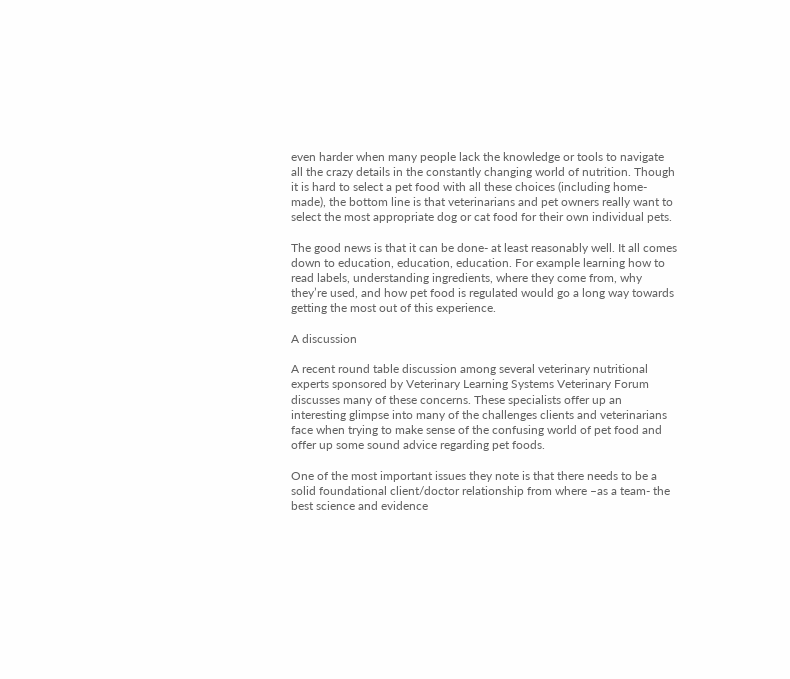even harder when many people lack the knowledge or tools to navigate all the crazy details in the constantly changing world of nutrition. Though it is hard to select a pet food with all these choices (including home-made), the bottom line is that veterinarians and pet owners really want to select the most appropriate dog or cat food for their own individual pets.

The good news is that it can be done- at least reasonably well. It all comes down to education, education, education. For example learning how to read labels, understanding ingredients, where they come from, why they’re used, and how pet food is regulated would go a long way towards getting the most out of this experience.

A discussion

A recent round table discussion among several veterinary nutritional experts sponsored by Veterinary Learning Systems Veterinary Forum discusses many of these concerns. These specialists offer up an interesting glimpse into many of the challenges clients and veterinarians face when trying to make sense of the confusing world of pet food and offer up some sound advice regarding pet foods.

One of the most important issues they note is that there needs to be a solid foundational client/doctor relationship from where –as a team- the best science and evidence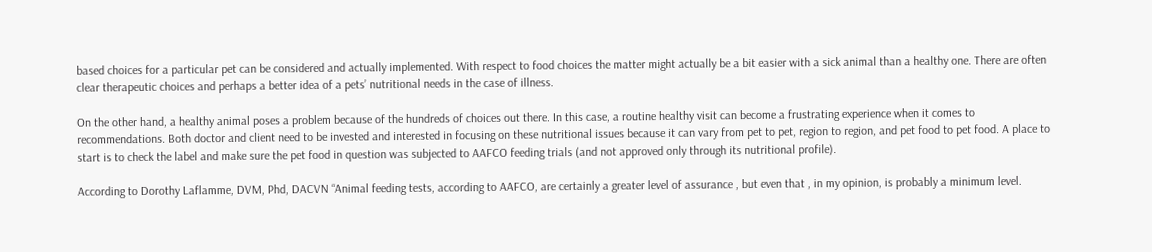based choices for a particular pet can be considered and actually implemented. With respect to food choices the matter might actually be a bit easier with a sick animal than a healthy one. There are often clear therapeutic choices and perhaps a better idea of a pets’ nutritional needs in the case of illness.

On the other hand, a healthy animal poses a problem because of the hundreds of choices out there. In this case, a routine healthy visit can become a frustrating experience when it comes to recommendations. Both doctor and client need to be invested and interested in focusing on these nutritional issues because it can vary from pet to pet, region to region, and pet food to pet food. A place to start is to check the label and make sure the pet food in question was subjected to AAFCO feeding trials (and not approved only through its nutritional profile).

According to Dorothy Laflamme, DVM, Phd, DACVN “Animal feeding tests, according to AAFCO, are certainly a greater level of assurance , but even that , in my opinion, is probably a minimum level.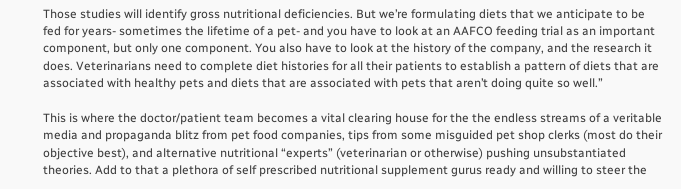Those studies will identify gross nutritional deficiencies. But we’re formulating diets that we anticipate to be fed for years- sometimes the lifetime of a pet- and you have to look at an AAFCO feeding trial as an important component, but only one component. You also have to look at the history of the company, and the research it does. Veterinarians need to complete diet histories for all their patients to establish a pattern of diets that are associated with healthy pets and diets that are associated with pets that aren’t doing quite so well.”

This is where the doctor/patient team becomes a vital clearing house for the the endless streams of a veritable media and propaganda blitz from pet food companies, tips from some misguided pet shop clerks (most do their objective best), and alternative nutritional “experts” (veterinarian or otherwise) pushing unsubstantiated theories. Add to that a plethora of self prescribed nutritional supplement gurus ready and willing to steer the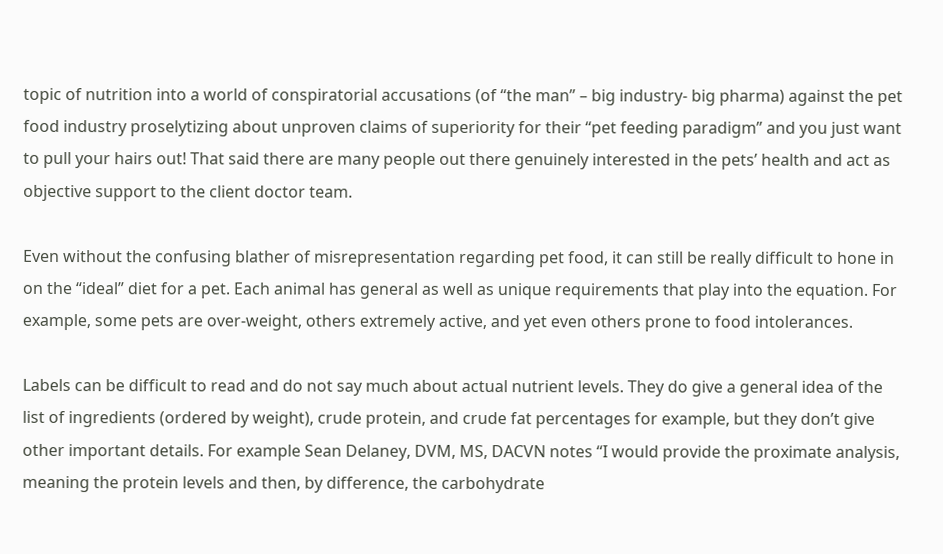topic of nutrition into a world of conspiratorial accusations (of “the man” – big industry- big pharma) against the pet food industry proselytizing about unproven claims of superiority for their “pet feeding paradigm” and you just want to pull your hairs out! That said there are many people out there genuinely interested in the pets’ health and act as objective support to the client doctor team.

Even without the confusing blather of misrepresentation regarding pet food, it can still be really difficult to hone in on the “ideal” diet for a pet. Each animal has general as well as unique requirements that play into the equation. For example, some pets are over-weight, others extremely active, and yet even others prone to food intolerances.

Labels can be difficult to read and do not say much about actual nutrient levels. They do give a general idea of the list of ingredients (ordered by weight), crude protein, and crude fat percentages for example, but they don’t give other important details. For example Sean Delaney, DVM, MS, DACVN notes “I would provide the proximate analysis, meaning the protein levels and then, by difference, the carbohydrate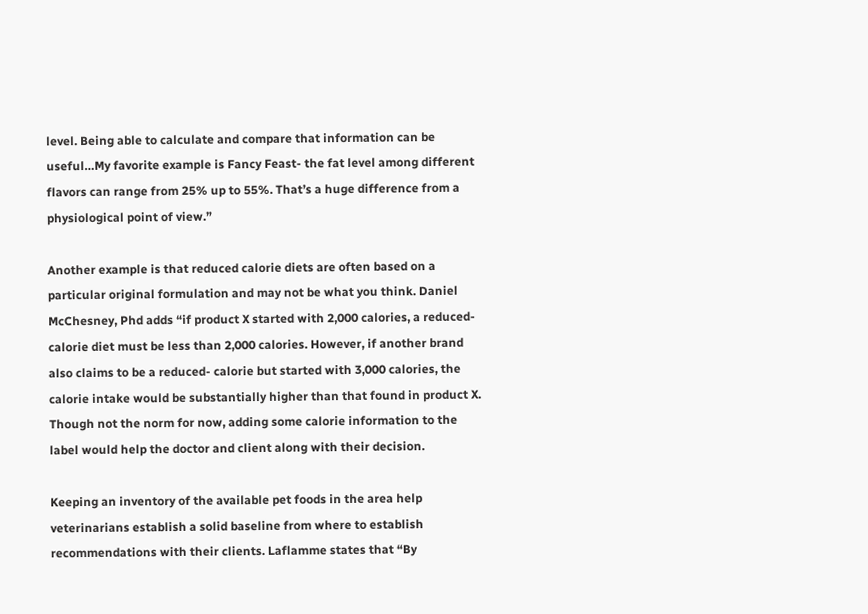level. Being able to calculate and compare that information can be useful…My favorite example is Fancy Feast- the fat level among different flavors can range from 25% up to 55%. That’s a huge difference from a physiological point of view.”

Another example is that reduced calorie diets are often based on a particular original formulation and may not be what you think. Daniel McChesney, Phd adds “if product X started with 2,000 calories, a reduced-calorie diet must be less than 2,000 calories. However, if another brand also claims to be a reduced- calorie but started with 3,000 calories, the calorie intake would be substantially higher than that found in product X. Though not the norm for now, adding some calorie information to the label would help the doctor and client along with their decision.

Keeping an inventory of the available pet foods in the area help veterinarians establish a solid baseline from where to establish recommendations with their clients. Laflamme states that “By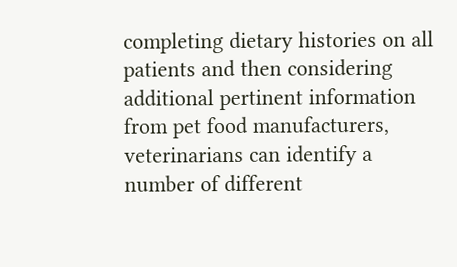completing dietary histories on all patients and then considering additional pertinent information from pet food manufacturers, veterinarians can identify a number of different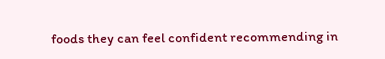foods they can feel confident recommending in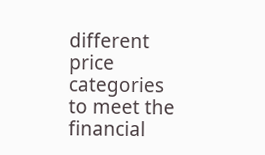different price categories to meet the financial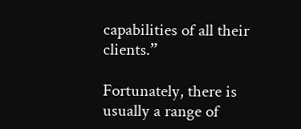capabilities of all their clients.”

Fortunately, there is usually a range of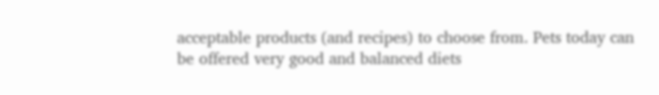acceptable products (and recipes) to choose from. Pets today can be offered very good and balanced diets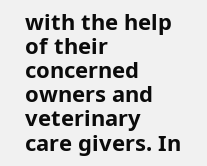with the help of their concerned owners and veterinary care givers. In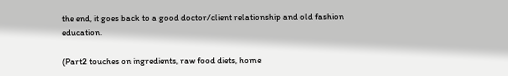the end, it goes back to a good doctor/client relationship and old fashion education.

(Part2 touches on ingredients, raw food diets, home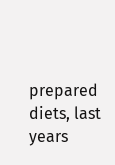prepared diets, last years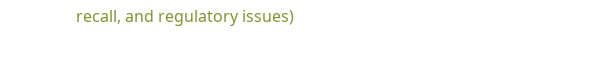recall, and regulatory issues)